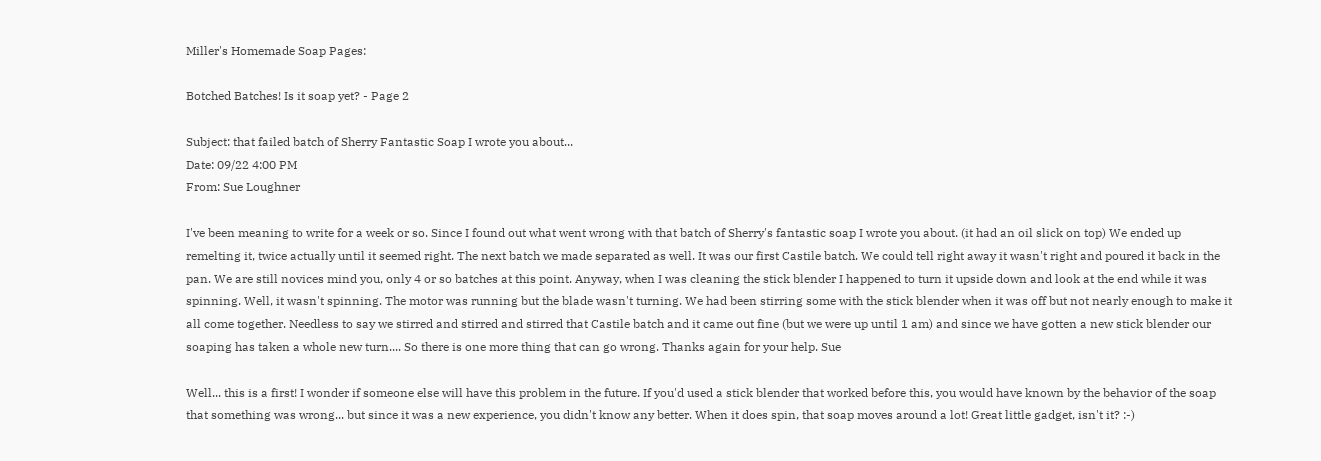Miller's Homemade Soap Pages:

Botched Batches! Is it soap yet? - Page 2

Subject: that failed batch of Sherry Fantastic Soap I wrote you about...
Date: 09/22 4:00 PM
From: Sue Loughner

I've been meaning to write for a week or so. Since I found out what went wrong with that batch of Sherry's fantastic soap I wrote you about. (it had an oil slick on top) We ended up remelting it, twice actually until it seemed right. The next batch we made separated as well. It was our first Castile batch. We could tell right away it wasn't right and poured it back in the pan. We are still novices mind you, only 4 or so batches at this point. Anyway, when I was cleaning the stick blender I happened to turn it upside down and look at the end while it was spinning. Well, it wasn't spinning. The motor was running but the blade wasn't turning. We had been stirring some with the stick blender when it was off but not nearly enough to make it all come together. Needless to say we stirred and stirred and stirred that Castile batch and it came out fine (but we were up until 1 am) and since we have gotten a new stick blender our soaping has taken a whole new turn.... So there is one more thing that can go wrong. Thanks again for your help. Sue

Well... this is a first! I wonder if someone else will have this problem in the future. If you'd used a stick blender that worked before this, you would have known by the behavior of the soap that something was wrong... but since it was a new experience, you didn't know any better. When it does spin, that soap moves around a lot! Great little gadget, isn't it? :-)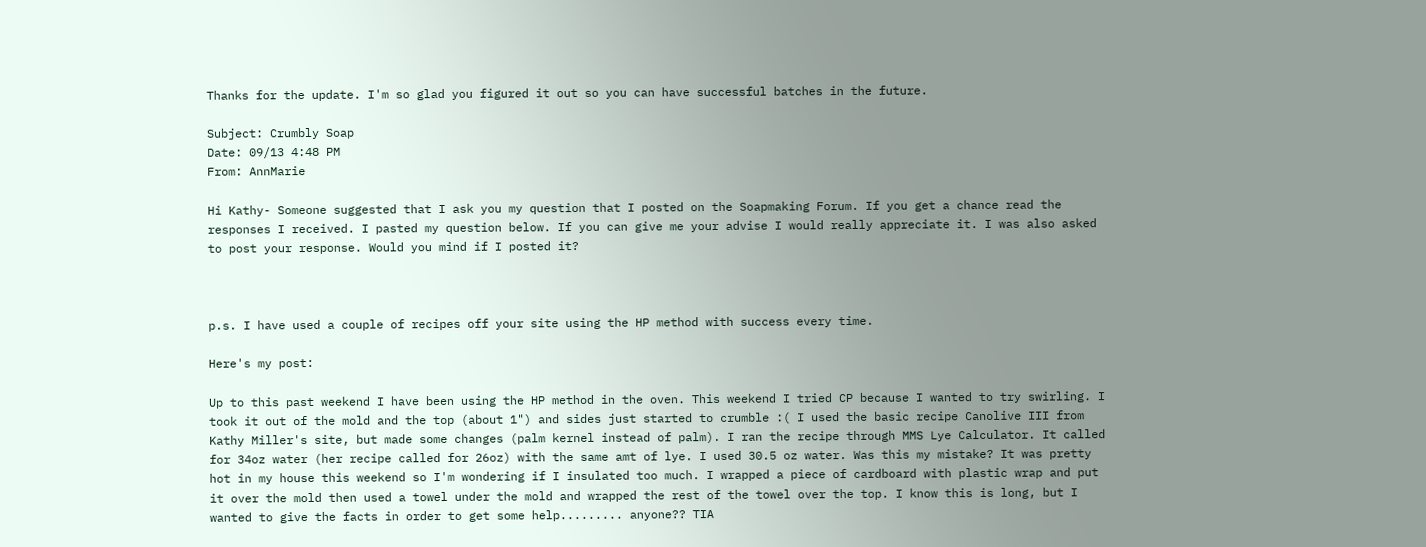Thanks for the update. I'm so glad you figured it out so you can have successful batches in the future.

Subject: Crumbly Soap
Date: 09/13 4:48 PM
From: AnnMarie

Hi Kathy- Someone suggested that I ask you my question that I posted on the Soapmaking Forum. If you get a chance read the responses I received. I pasted my question below. If you can give me your advise I would really appreciate it. I was also asked to post your response. Would you mind if I posted it?



p.s. I have used a couple of recipes off your site using the HP method with success every time.

Here's my post:

Up to this past weekend I have been using the HP method in the oven. This weekend I tried CP because I wanted to try swirling. I took it out of the mold and the top (about 1") and sides just started to crumble :( I used the basic recipe Canolive III from Kathy Miller's site, but made some changes (palm kernel instead of palm). I ran the recipe through MMS Lye Calculator. It called for 34oz water (her recipe called for 26oz) with the same amt of lye. I used 30.5 oz water. Was this my mistake? It was pretty hot in my house this weekend so I'm wondering if I insulated too much. I wrapped a piece of cardboard with plastic wrap and put it over the mold then used a towel under the mold and wrapped the rest of the towel over the top. I know this is long, but I wanted to give the facts in order to get some help......... anyone?? TIA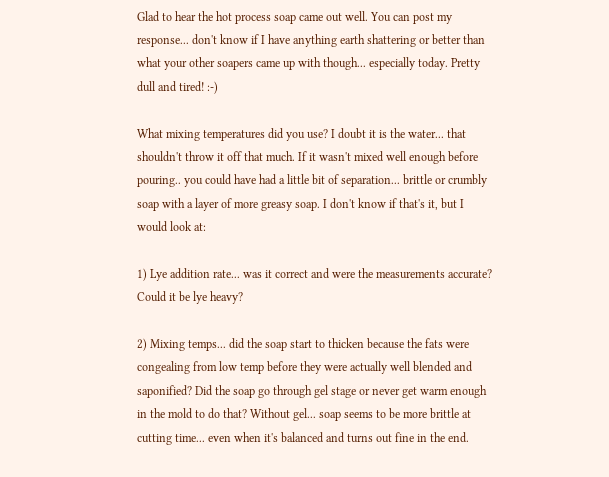Glad to hear the hot process soap came out well. You can post my response... don't know if I have anything earth shattering or better than what your other soapers came up with though... especially today. Pretty dull and tired! :-)

What mixing temperatures did you use? I doubt it is the water... that shouldn't throw it off that much. If it wasn't mixed well enough before pouring.. you could have had a little bit of separation... brittle or crumbly soap with a layer of more greasy soap. I don't know if that's it, but I would look at:

1) Lye addition rate... was it correct and were the measurements accurate? Could it be lye heavy?

2) Mixing temps... did the soap start to thicken because the fats were congealing from low temp before they were actually well blended and saponified? Did the soap go through gel stage or never get warm enough in the mold to do that? Without gel... soap seems to be more brittle at cutting time... even when it's balanced and turns out fine in the end.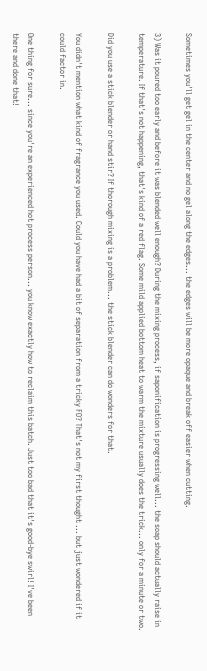Sometimes you'll get gel in the center and no gel along the edges... the edges will be more opaque and break off easier when cutting.

3) Was it poured too early and before it was blended well enough? During the mixing process, if saponification is progressing well... the soap should actually raise in temperature. If that's not happening, that's kind of a red flag. Some mild applied bottom heat to warm the mixture usually does the trick... only for a minute or two.

Did you use a stick blender or hand stir? If thorough mixing is a problem... the stick blender can do wonders for that.

You didn't mention what kind of fragrance you used. Could you have had a bit of separation from a tricky FO? That's not my first thought ... but just wondered if it could factor in.

One thing for sure... since you're an experienced hot process person... you know exactly how to reclaim this batch. Just too bad that it's good-bye swirl! I've been there and done that!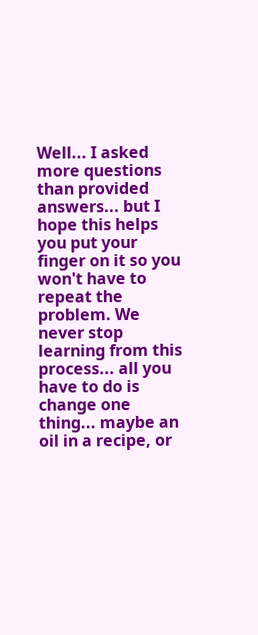Well... I asked more questions than provided answers... but I hope this helps you put your finger on it so you won't have to repeat the problem. We never stop learning from this process... all you have to do is change one thing... maybe an oil in a recipe, or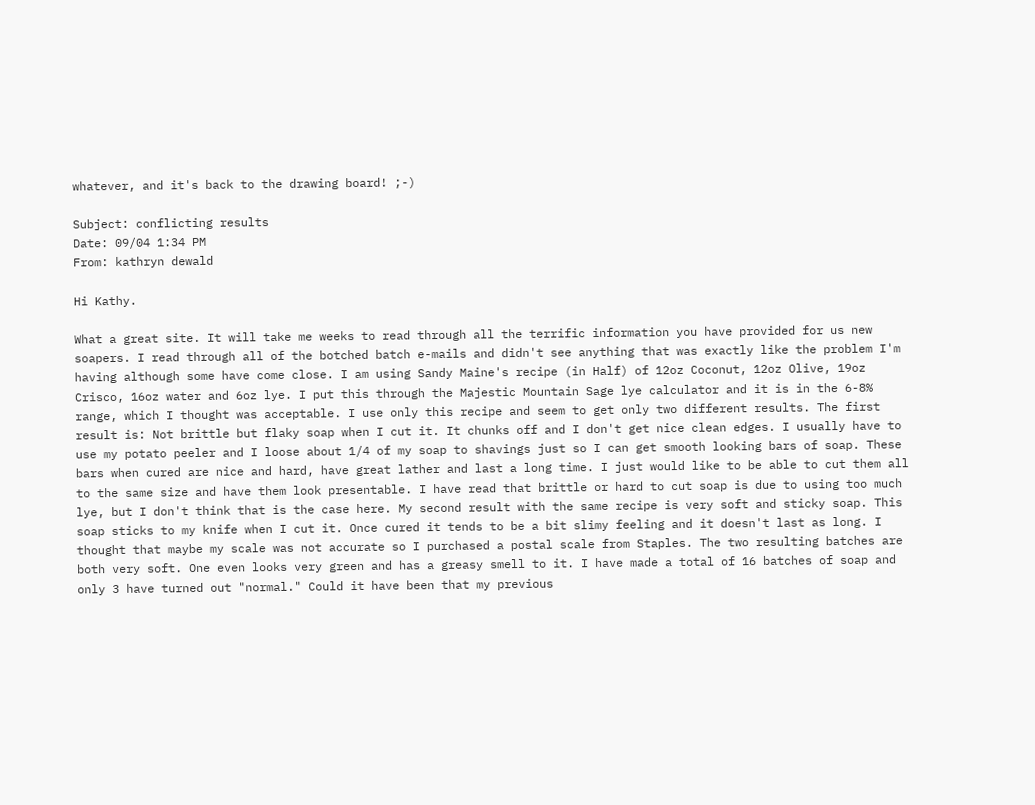whatever, and it's back to the drawing board! ;-)

Subject: conflicting results
Date: 09/04 1:34 PM
From: kathryn dewald

Hi Kathy.

What a great site. It will take me weeks to read through all the terrific information you have provided for us new soapers. I read through all of the botched batch e-mails and didn't see anything that was exactly like the problem I'm having although some have come close. I am using Sandy Maine's recipe (in Half) of 12oz Coconut, 12oz Olive, 19oz Crisco, 16oz water and 6oz lye. I put this through the Majestic Mountain Sage lye calculator and it is in the 6-8% range, which I thought was acceptable. I use only this recipe and seem to get only two different results. The first result is: Not brittle but flaky soap when I cut it. It chunks off and I don't get nice clean edges. I usually have to use my potato peeler and I loose about 1/4 of my soap to shavings just so I can get smooth looking bars of soap. These bars when cured are nice and hard, have great lather and last a long time. I just would like to be able to cut them all to the same size and have them look presentable. I have read that brittle or hard to cut soap is due to using too much lye, but I don't think that is the case here. My second result with the same recipe is very soft and sticky soap. This soap sticks to my knife when I cut it. Once cured it tends to be a bit slimy feeling and it doesn't last as long. I thought that maybe my scale was not accurate so I purchased a postal scale from Staples. The two resulting batches are both very soft. One even looks very green and has a greasy smell to it. I have made a total of 16 batches of soap and only 3 have turned out "normal." Could it have been that my previous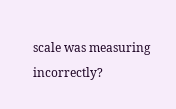scale was measuring incorrectly?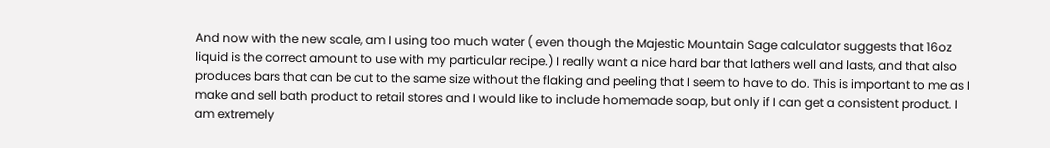And now with the new scale, am I using too much water ( even though the Majestic Mountain Sage calculator suggests that 16oz liquid is the correct amount to use with my particular recipe.) I really want a nice hard bar that lathers well and lasts, and that also produces bars that can be cut to the same size without the flaking and peeling that I seem to have to do. This is important to me as I make and sell bath product to retail stores and I would like to include homemade soap, but only if I can get a consistent product. I am extremely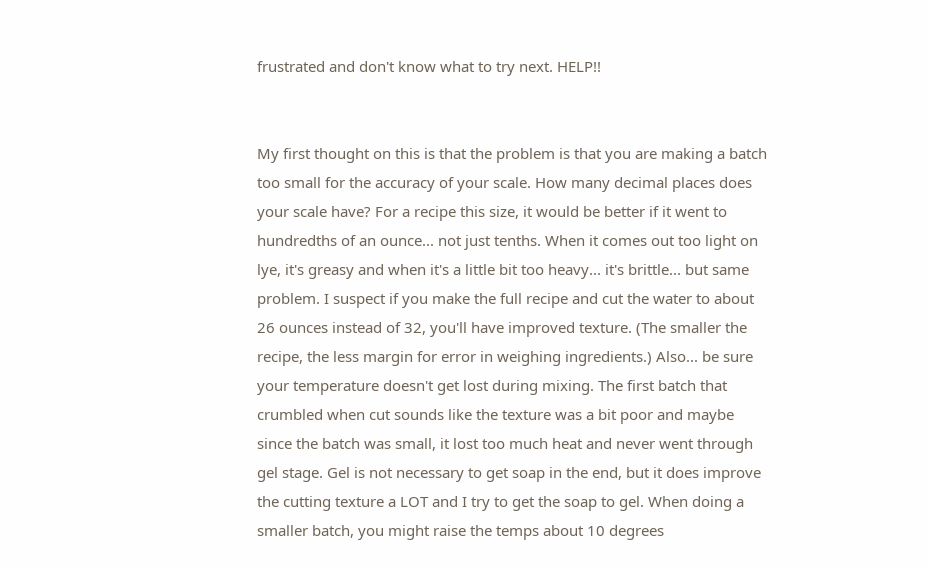frustrated and don't know what to try next. HELP!!


My first thought on this is that the problem is that you are making a batch too small for the accuracy of your scale. How many decimal places does your scale have? For a recipe this size, it would be better if it went to hundredths of an ounce... not just tenths. When it comes out too light on lye, it's greasy and when it's a little bit too heavy... it's brittle... but same problem. I suspect if you make the full recipe and cut the water to about 26 ounces instead of 32, you'll have improved texture. (The smaller the recipe, the less margin for error in weighing ingredients.) Also... be sure your temperature doesn't get lost during mixing. The first batch that crumbled when cut sounds like the texture was a bit poor and maybe since the batch was small, it lost too much heat and never went through gel stage. Gel is not necessary to get soap in the end, but it does improve the cutting texture a LOT and I try to get the soap to gel. When doing a smaller batch, you might raise the temps about 10 degrees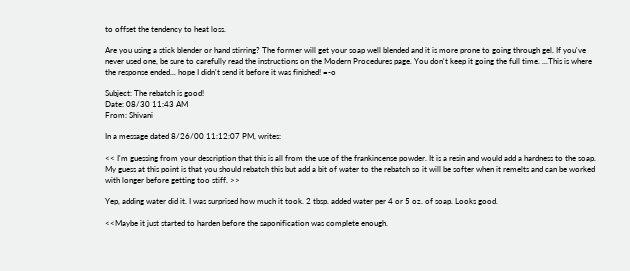to offset the tendency to heat loss.

Are you using a stick blender or hand stirring? The former will get your soap well blended and it is more prone to going through gel. If you've never used one, be sure to carefully read the instructions on the Modern Procedures page. You don't keep it going the full time. ...This is where the response ended... hope I didn't send it before it was finished! =-o

Subject: The rebatch is good!
Date: 08/30 11:43 AM
From: Shivani

In a message dated 8/26/00 11:12:07 PM, writes:

<< I'm guessing from your description that this is all from the use of the frankincense powder. It is a resin and would add a hardness to the soap. My guess at this point is that you should rebatch this but add a bit of water to the rebatch so it will be softer when it remelts and can be worked with longer before getting too stiff. >>

Yep, adding water did it. I was surprised how much it took. 2 tbsp. added water per 4 or 5 oz. of soap. Looks good.

<<Maybe it just started to harden before the saponification was complete enough.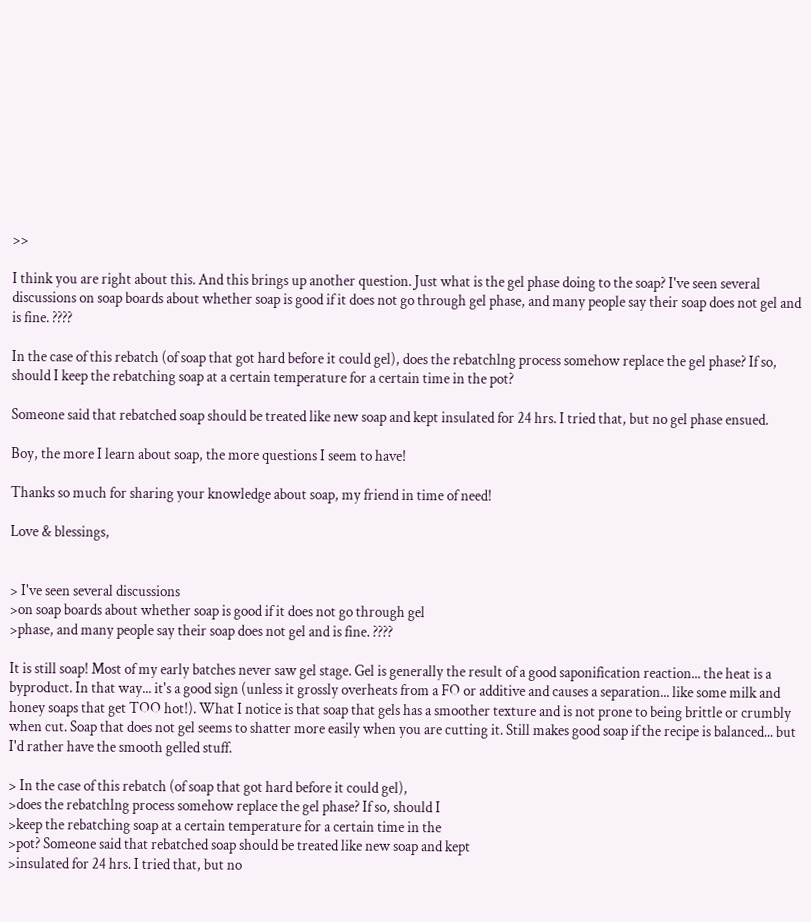>>

I think you are right about this. And this brings up another question. Just what is the gel phase doing to the soap? I've seen several discussions on soap boards about whether soap is good if it does not go through gel phase, and many people say their soap does not gel and is fine. ????

In the case of this rebatch (of soap that got hard before it could gel), does the rebatchlng process somehow replace the gel phase? If so, should I keep the rebatching soap at a certain temperature for a certain time in the pot?

Someone said that rebatched soap should be treated like new soap and kept insulated for 24 hrs. I tried that, but no gel phase ensued.

Boy, the more I learn about soap, the more questions I seem to have!

Thanks so much for sharing your knowledge about soap, my friend in time of need!

Love & blessings,


> I've seen several discussions
>on soap boards about whether soap is good if it does not go through gel
>phase, and many people say their soap does not gel and is fine. ????

It is still soap! Most of my early batches never saw gel stage. Gel is generally the result of a good saponification reaction... the heat is a byproduct. In that way... it's a good sign (unless it grossly overheats from a FO or additive and causes a separation... like some milk and honey soaps that get TOO hot!). What I notice is that soap that gels has a smoother texture and is not prone to being brittle or crumbly when cut. Soap that does not gel seems to shatter more easily when you are cutting it. Still makes good soap if the recipe is balanced... but I'd rather have the smooth gelled stuff.

> In the case of this rebatch (of soap that got hard before it could gel),
>does the rebatchlng process somehow replace the gel phase? If so, should I
>keep the rebatching soap at a certain temperature for a certain time in the
>pot? Someone said that rebatched soap should be treated like new soap and kept
>insulated for 24 hrs. I tried that, but no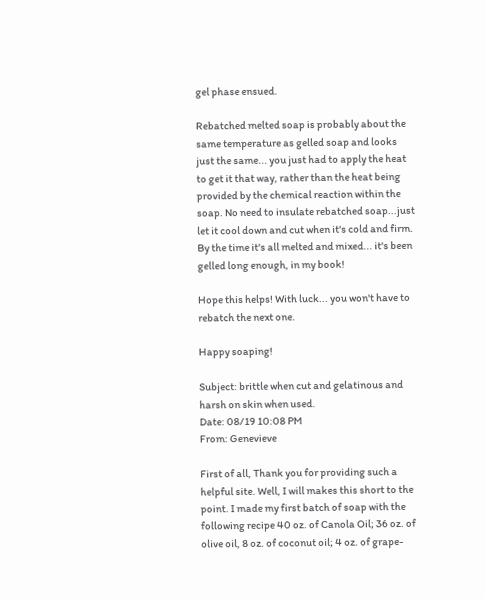gel phase ensued.

Rebatched melted soap is probably about the same temperature as gelled soap and looks just the same... you just had to apply the heat to get it that way, rather than the heat being provided by the chemical reaction within the soap. No need to insulate rebatched soap...just let it cool down and cut when it's cold and firm. By the time it's all melted and mixed... it's been gelled long enough, in my book!

Hope this helps! With luck... you won't have to rebatch the next one.

Happy soaping!

Subject: brittle when cut and gelatinous and harsh on skin when used.
Date: 08/19 10:08 PM
From: Genevieve

First of all, Thank you for providing such a helpful site. Well, I will makes this short to the point. I made my first batch of soap with the following recipe 40 oz. of Canola Oil; 36 oz. of olive oil, 8 oz. of coconut oil; 4 oz. of grape-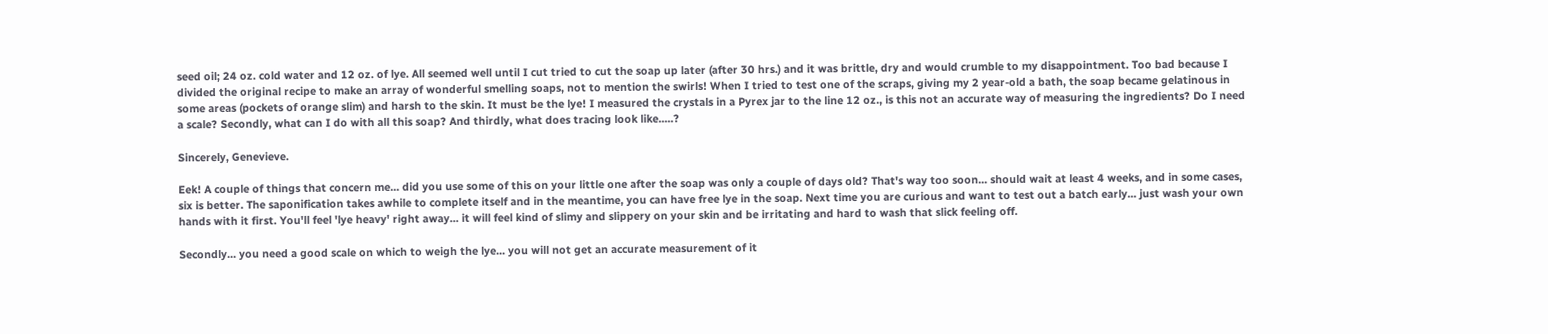seed oil; 24 oz. cold water and 12 oz. of lye. All seemed well until I cut tried to cut the soap up later (after 30 hrs.) and it was brittle, dry and would crumble to my disappointment. Too bad because I divided the original recipe to make an array of wonderful smelling soaps, not to mention the swirls! When I tried to test one of the scraps, giving my 2 year-old a bath, the soap became gelatinous in some areas (pockets of orange slim) and harsh to the skin. It must be the lye! I measured the crystals in a Pyrex jar to the line 12 oz., is this not an accurate way of measuring the ingredients? Do I need a scale? Secondly, what can I do with all this soap? And thirdly, what does tracing look like.....?

Sincerely, Genevieve.

Eek! A couple of things that concern me... did you use some of this on your little one after the soap was only a couple of days old? That's way too soon... should wait at least 4 weeks, and in some cases, six is better. The saponification takes awhile to complete itself and in the meantime, you can have free lye in the soap. Next time you are curious and want to test out a batch early... just wash your own hands with it first. You'll feel 'lye heavy' right away... it will feel kind of slimy and slippery on your skin and be irritating and hard to wash that slick feeling off.

Secondly... you need a good scale on which to weigh the lye... you will not get an accurate measurement of it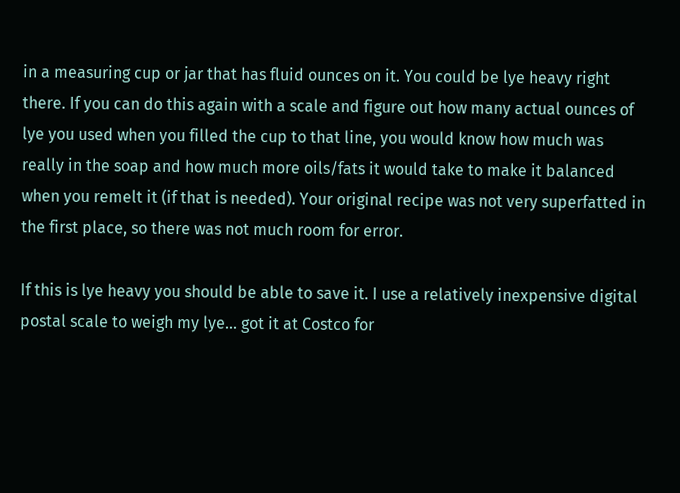in a measuring cup or jar that has fluid ounces on it. You could be lye heavy right there. If you can do this again with a scale and figure out how many actual ounces of lye you used when you filled the cup to that line, you would know how much was really in the soap and how much more oils/fats it would take to make it balanced when you remelt it (if that is needed). Your original recipe was not very superfatted in the first place, so there was not much room for error.

If this is lye heavy you should be able to save it. I use a relatively inexpensive digital postal scale to weigh my lye... got it at Costco for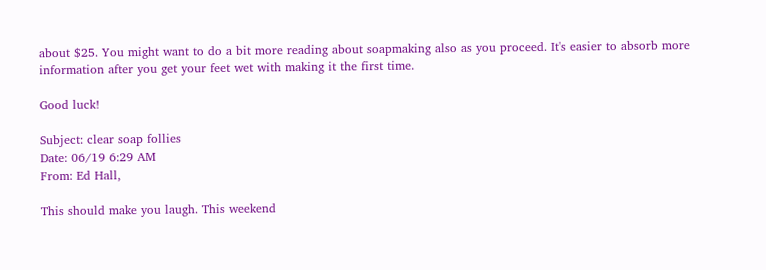about $25. You might want to do a bit more reading about soapmaking also as you proceed. It's easier to absorb more information after you get your feet wet with making it the first time.

Good luck!

Subject: clear soap follies
Date: 06/19 6:29 AM
From: Ed Hall,

This should make you laugh. This weekend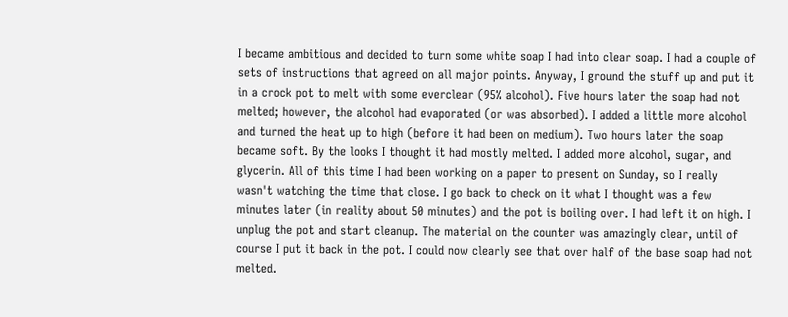I became ambitious and decided to turn some white soap I had into clear soap. I had a couple of sets of instructions that agreed on all major points. Anyway, I ground the stuff up and put it in a crock pot to melt with some everclear (95% alcohol). Five hours later the soap had not melted; however, the alcohol had evaporated (or was absorbed). I added a little more alcohol and turned the heat up to high (before it had been on medium). Two hours later the soap became soft. By the looks I thought it had mostly melted. I added more alcohol, sugar, and glycerin. All of this time I had been working on a paper to present on Sunday, so I really wasn't watching the time that close. I go back to check on it what I thought was a few minutes later (in reality about 50 minutes) and the pot is boiling over. I had left it on high. I unplug the pot and start cleanup. The material on the counter was amazingly clear, until of course I put it back in the pot. I could now clearly see that over half of the base soap had not melted.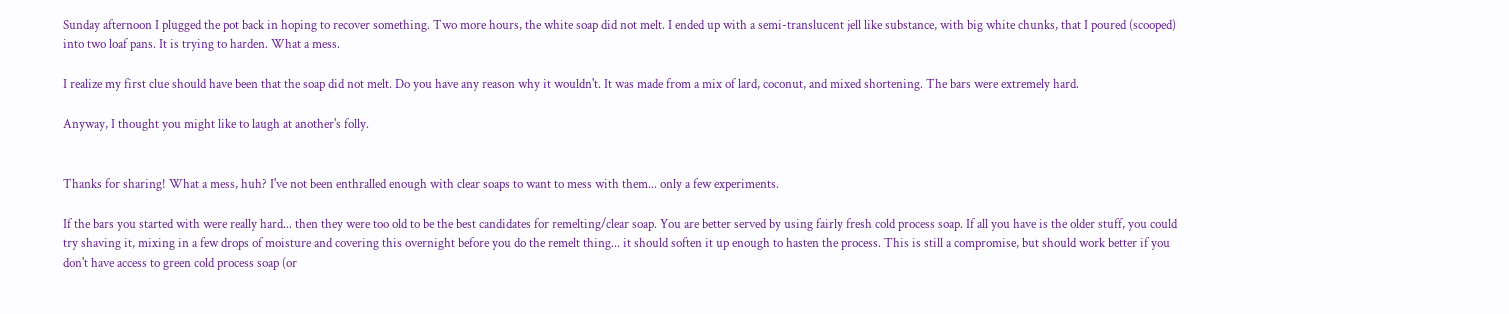Sunday afternoon I plugged the pot back in hoping to recover something. Two more hours, the white soap did not melt. I ended up with a semi-translucent jell like substance, with big white chunks, that I poured (scooped) into two loaf pans. It is trying to harden. What a mess.

I realize my first clue should have been that the soap did not melt. Do you have any reason why it wouldn't. It was made from a mix of lard, coconut, and mixed shortening. The bars were extremely hard.

Anyway, I thought you might like to laugh at another's folly.


Thanks for sharing! What a mess, huh? I've not been enthralled enough with clear soaps to want to mess with them... only a few experiments.

If the bars you started with were really hard... then they were too old to be the best candidates for remelting/clear soap. You are better served by using fairly fresh cold process soap. If all you have is the older stuff, you could try shaving it, mixing in a few drops of moisture and covering this overnight before you do the remelt thing... it should soften it up enough to hasten the process. This is still a compromise, but should work better if you don't have access to green cold process soap (or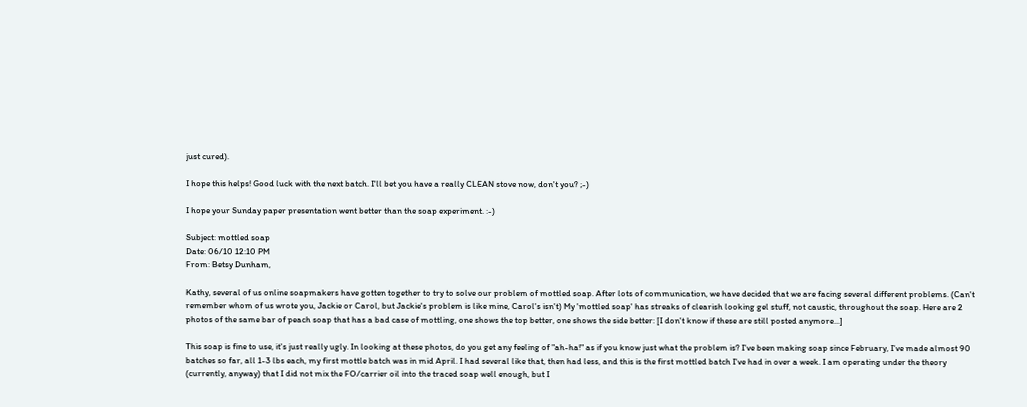just cured).

I hope this helps! Good luck with the next batch. I'll bet you have a really CLEAN stove now, don't you? ;-)

I hope your Sunday paper presentation went better than the soap experiment. :-)

Subject: mottled soap
Date: 06/10 12:10 PM
From: Betsy Dunham,

Kathy, several of us online soapmakers have gotten together to try to solve our problem of mottled soap. After lots of communication, we have decided that we are facing several different problems. (Can't remember whom of us wrote you, Jackie or Carol, but Jackie's problem is like mine, Carol's isn't) My 'mottled soap' has streaks of clearish looking gel stuff, not caustic, throughout the soap. Here are 2 photos of the same bar of peach soap that has a bad case of mottling, one shows the top better, one shows the side better: [I don't know if these are still posted anymore...]

This soap is fine to use, it's just really ugly. In looking at these photos, do you get any feeling of "ah-ha!" as if you know just what the problem is? I've been making soap since February, I've made almost 90 batches so far, all 1-3 lbs each, my first mottle batch was in mid April. I had several like that, then had less, and this is the first mottled batch I've had in over a week. I am operating under the theory (currently, anyway) that I did not mix the FO/carrier oil into the traced soap well enough, but I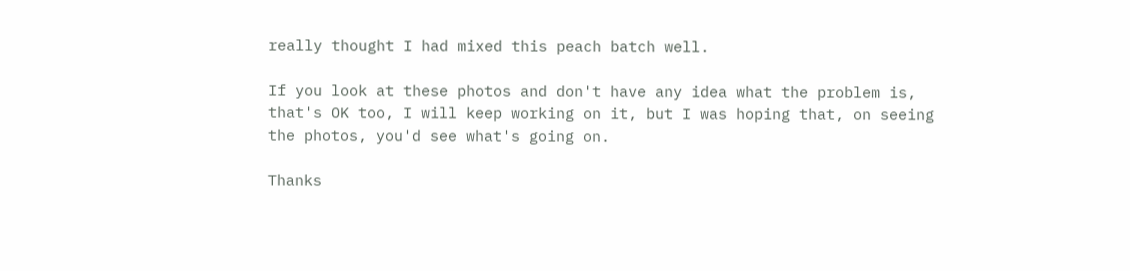really thought I had mixed this peach batch well.

If you look at these photos and don't have any idea what the problem is, that's OK too, I will keep working on it, but I was hoping that, on seeing the photos, you'd see what's going on.

Thanks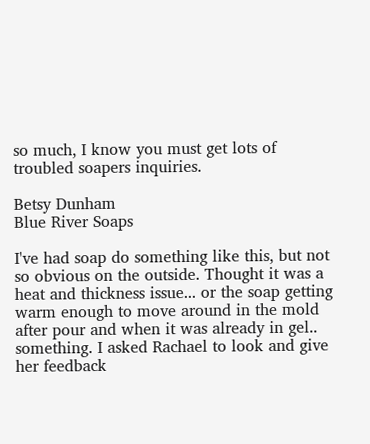so much, I know you must get lots of troubled soapers inquiries.

Betsy Dunham
Blue River Soaps

I've had soap do something like this, but not so obvious on the outside. Thought it was a heat and thickness issue... or the soap getting warm enough to move around in the mold after pour and when it was already in gel.. something. I asked Rachael to look and give her feedback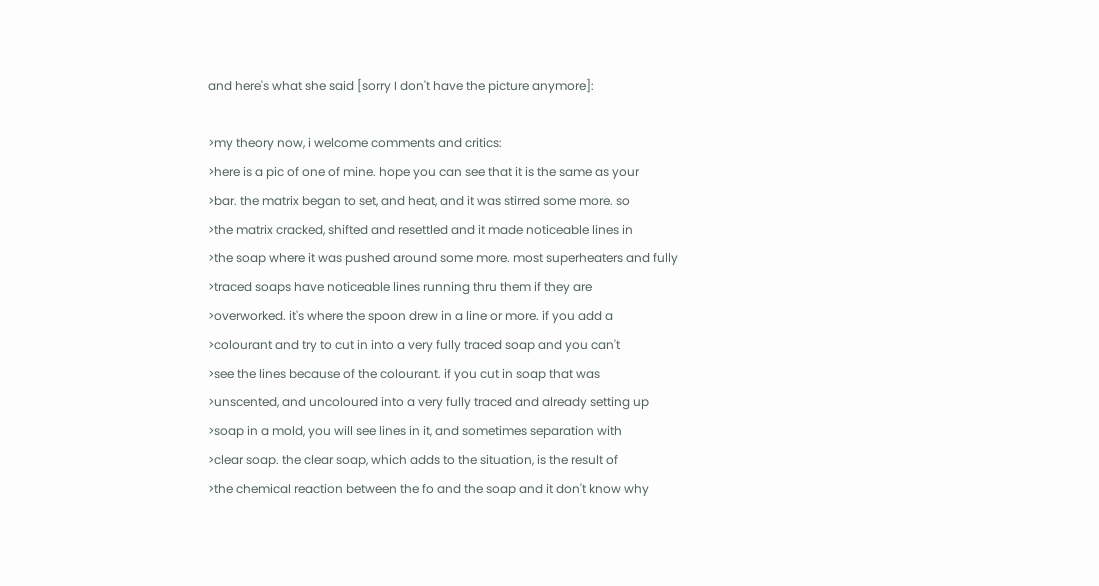and here's what she said [sorry I don't have the picture anymore]:

>my theory now, i welcome comments and critics:
>here is a pic of one of mine. hope you can see that it is the same as your
>bar. the matrix began to set, and heat, and it was stirred some more. so
>the matrix cracked, shifted and resettled and it made noticeable lines in
>the soap where it was pushed around some more. most superheaters and fully
>traced soaps have noticeable lines running thru them if they are
>overworked. it's where the spoon drew in a line or more. if you add a
>colourant and try to cut in into a very fully traced soap and you can't
>see the lines because of the colourant. if you cut in soap that was
>unscented, and uncoloured into a very fully traced and already setting up
>soap in a mold, you will see lines in it, and sometimes separation with
>clear soap. the clear soap, which adds to the situation, is the result of
>the chemical reaction between the fo and the soap and it don't know why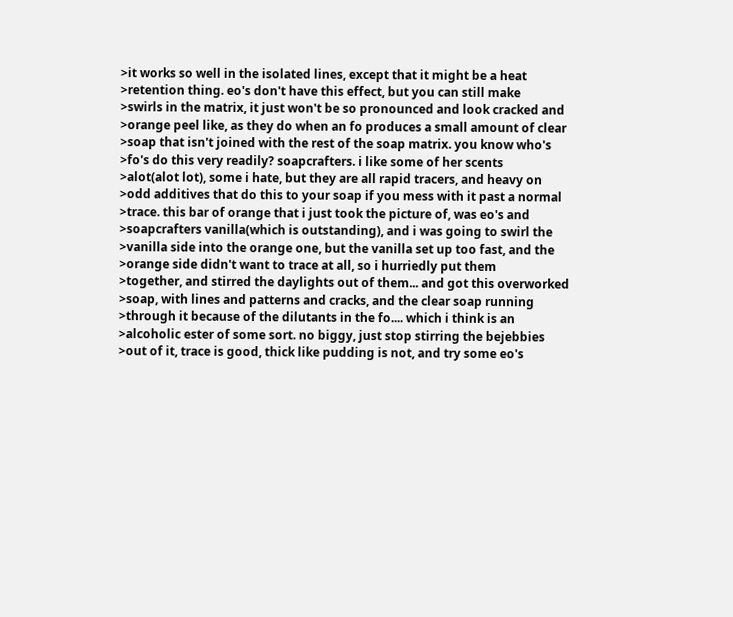>it works so well in the isolated lines, except that it might be a heat
>retention thing. eo's don't have this effect, but you can still make
>swirls in the matrix, it just won't be so pronounced and look cracked and
>orange peel like, as they do when an fo produces a small amount of clear
>soap that isn't joined with the rest of the soap matrix. you know who's
>fo's do this very readily? soapcrafters. i like some of her scents
>alot(alot lot), some i hate, but they are all rapid tracers, and heavy on
>odd additives that do this to your soap if you mess with it past a normal
>trace. this bar of orange that i just took the picture of, was eo's and
>soapcrafters vanilla(which is outstanding), and i was going to swirl the
>vanilla side into the orange one, but the vanilla set up too fast, and the
>orange side didn't want to trace at all, so i hurriedly put them
>together, and stirred the daylights out of them... and got this overworked
>soap, with lines and patterns and cracks, and the clear soap running
>through it because of the dilutants in the fo.... which i think is an
>alcoholic ester of some sort. no biggy, just stop stirring the bejebbies
>out of it, trace is good, thick like pudding is not, and try some eo's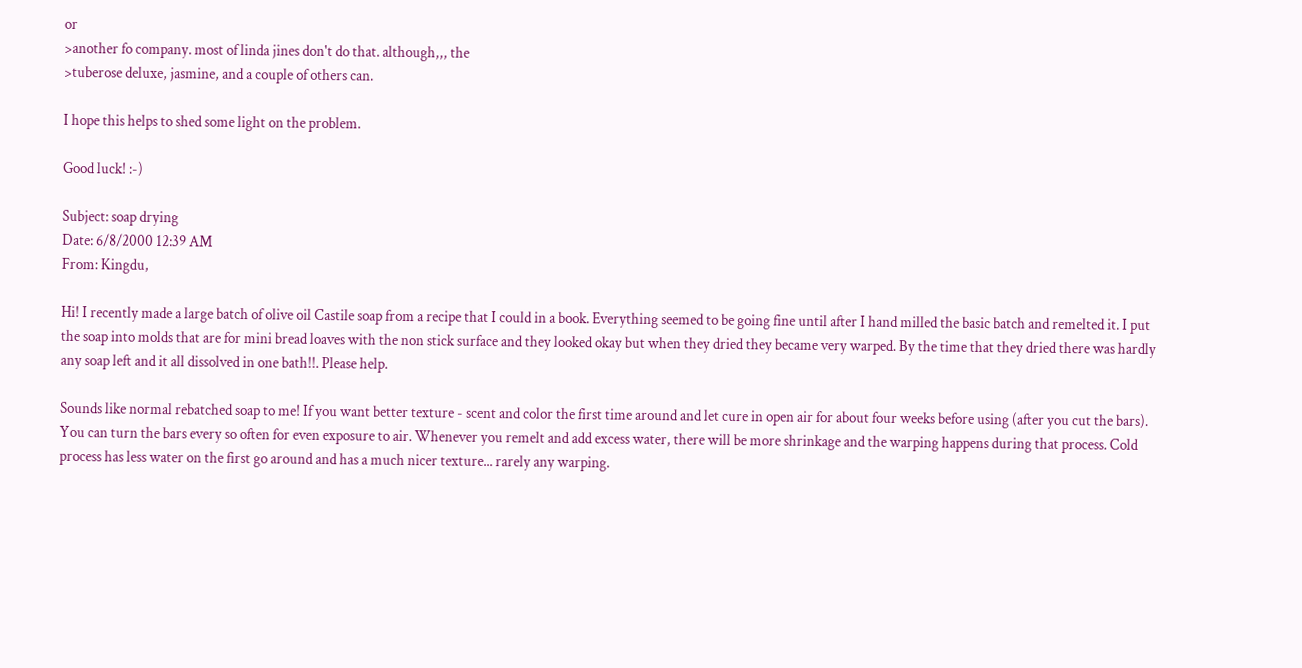or
>another fo company. most of linda jines don't do that. although,,, the
>tuberose deluxe, jasmine, and a couple of others can.

I hope this helps to shed some light on the problem.

Good luck! :-)

Subject: soap drying
Date: 6/8/2000 12:39 AM
From: Kingdu,

Hi! I recently made a large batch of olive oil Castile soap from a recipe that I could in a book. Everything seemed to be going fine until after I hand milled the basic batch and remelted it. I put the soap into molds that are for mini bread loaves with the non stick surface and they looked okay but when they dried they became very warped. By the time that they dried there was hardly any soap left and it all dissolved in one bath!!. Please help.

Sounds like normal rebatched soap to me! If you want better texture - scent and color the first time around and let cure in open air for about four weeks before using (after you cut the bars). You can turn the bars every so often for even exposure to air. Whenever you remelt and add excess water, there will be more shrinkage and the warping happens during that process. Cold process has less water on the first go around and has a much nicer texture... rarely any warping.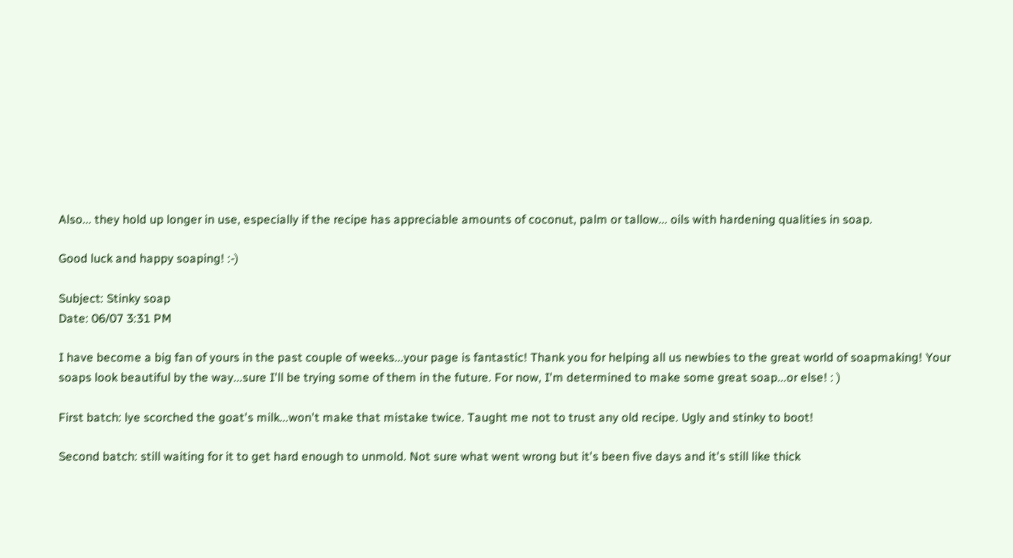Also... they hold up longer in use, especially if the recipe has appreciable amounts of coconut, palm or tallow... oils with hardening qualities in soap.

Good luck and happy soaping! :-)

Subject: Stinky soap
Date: 06/07 3:31 PM

I have become a big fan of yours in the past couple of weeks...your page is fantastic! Thank you for helping all us newbies to the great world of soapmaking! Your soaps look beautiful by the way...sure I'll be trying some of them in the future. For now, I'm determined to make some great soap...or else! : )

First batch: lye scorched the goat's milk...won't make that mistake twice. Taught me not to trust any old recipe. Ugly and stinky to boot!

Second batch: still waiting for it to get hard enough to unmold. Not sure what went wrong but it's been five days and it's still like thick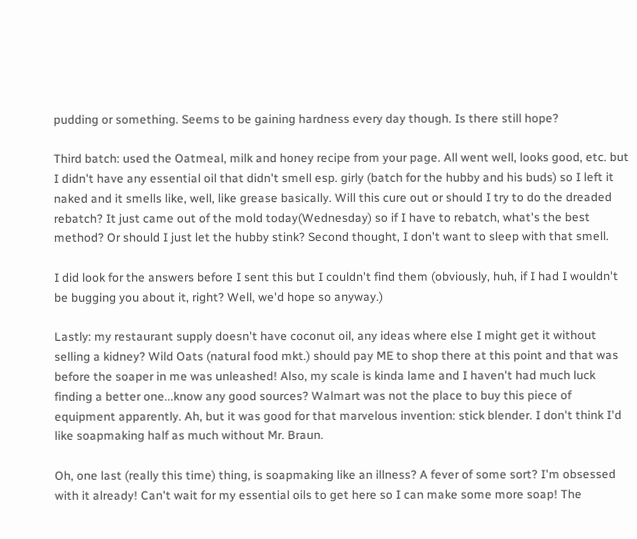pudding or something. Seems to be gaining hardness every day though. Is there still hope?

Third batch: used the Oatmeal, milk and honey recipe from your page. All went well, looks good, etc. but I didn't have any essential oil that didn't smell esp. girly (batch for the hubby and his buds) so I left it naked and it smells like, well, like grease basically. Will this cure out or should I try to do the dreaded rebatch? It just came out of the mold today(Wednesday) so if I have to rebatch, what's the best method? Or should I just let the hubby stink? Second thought, I don't want to sleep with that smell.

I did look for the answers before I sent this but I couldn't find them (obviously, huh, if I had I wouldn't be bugging you about it, right? Well, we'd hope so anyway.)

Lastly: my restaurant supply doesn't have coconut oil, any ideas where else I might get it without selling a kidney? Wild Oats (natural food mkt.) should pay ME to shop there at this point and that was before the soaper in me was unleashed! Also, my scale is kinda lame and I haven't had much luck finding a better one...know any good sources? Walmart was not the place to buy this piece of equipment apparently. Ah, but it was good for that marvelous invention: stick blender. I don't think I'd like soapmaking half as much without Mr. Braun.

Oh, one last (really this time) thing, is soapmaking like an illness? A fever of some sort? I'm obsessed with it already! Can't wait for my essential oils to get here so I can make some more soap! The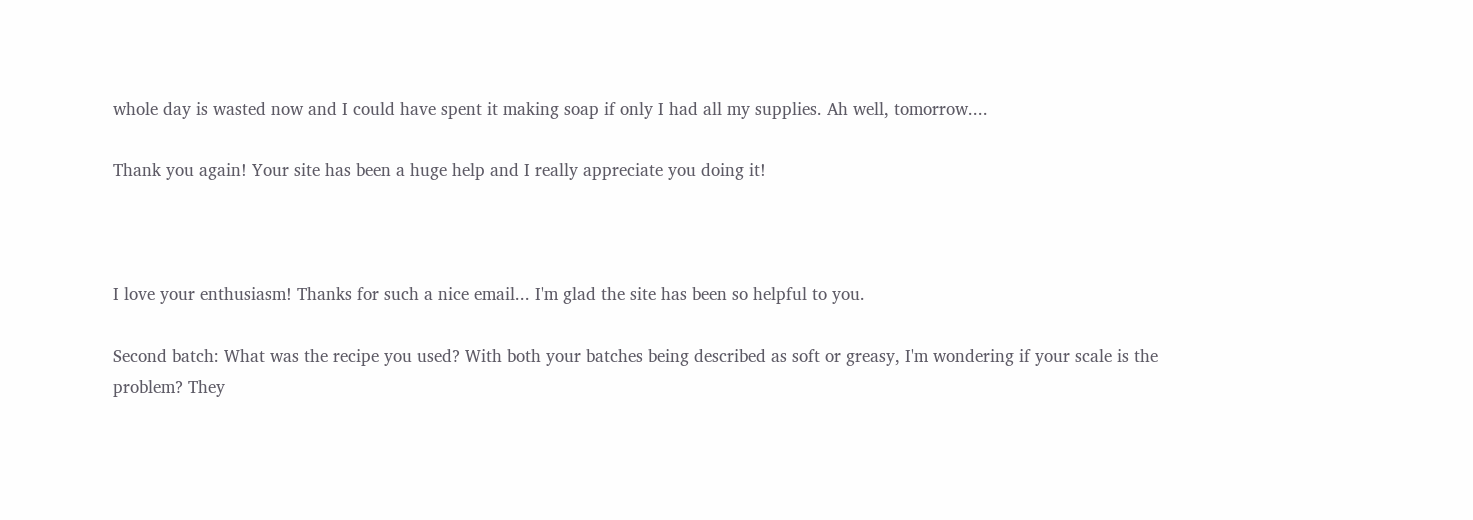whole day is wasted now and I could have spent it making soap if only I had all my supplies. Ah well, tomorrow....

Thank you again! Your site has been a huge help and I really appreciate you doing it!



I love your enthusiasm! Thanks for such a nice email... I'm glad the site has been so helpful to you.

Second batch: What was the recipe you used? With both your batches being described as soft or greasy, I'm wondering if your scale is the problem? They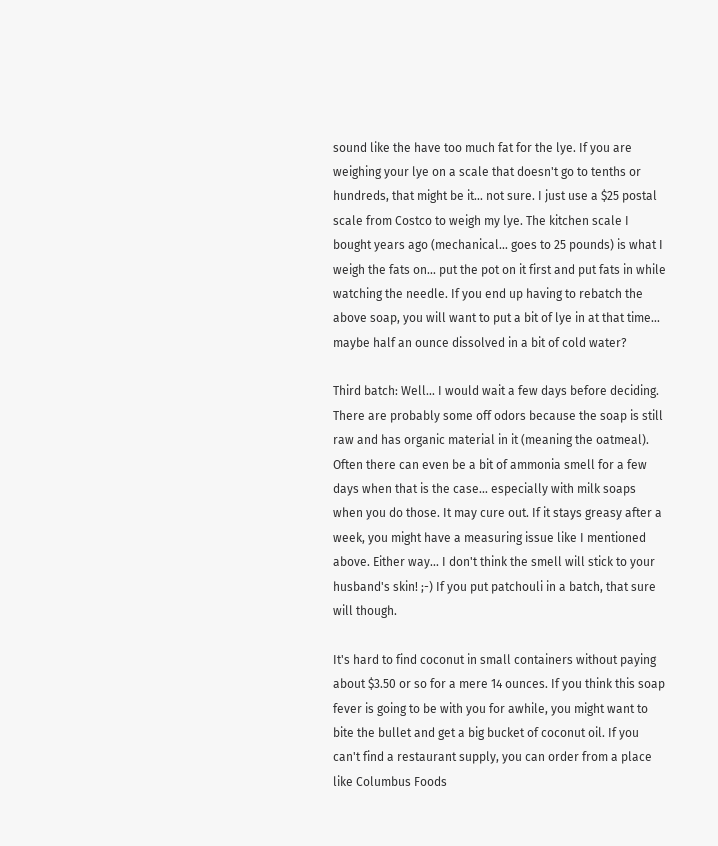sound like the have too much fat for the lye. If you are weighing your lye on a scale that doesn't go to tenths or hundreds, that might be it... not sure. I just use a $25 postal scale from Costco to weigh my lye. The kitchen scale I bought years ago (mechanical... goes to 25 pounds) is what I weigh the fats on... put the pot on it first and put fats in while watching the needle. If you end up having to rebatch the above soap, you will want to put a bit of lye in at that time... maybe half an ounce dissolved in a bit of cold water?

Third batch: Well... I would wait a few days before deciding. There are probably some off odors because the soap is still raw and has organic material in it (meaning the oatmeal). Often there can even be a bit of ammonia smell for a few days when that is the case... especially with milk soaps when you do those. It may cure out. If it stays greasy after a week, you might have a measuring issue like I mentioned above. Either way... I don't think the smell will stick to your husband's skin! ;-) If you put patchouli in a batch, that sure will though.

It's hard to find coconut in small containers without paying about $3.50 or so for a mere 14 ounces. If you think this soap fever is going to be with you for awhile, you might want to bite the bullet and get a big bucket of coconut oil. If you can't find a restaurant supply, you can order from a place like Columbus Foods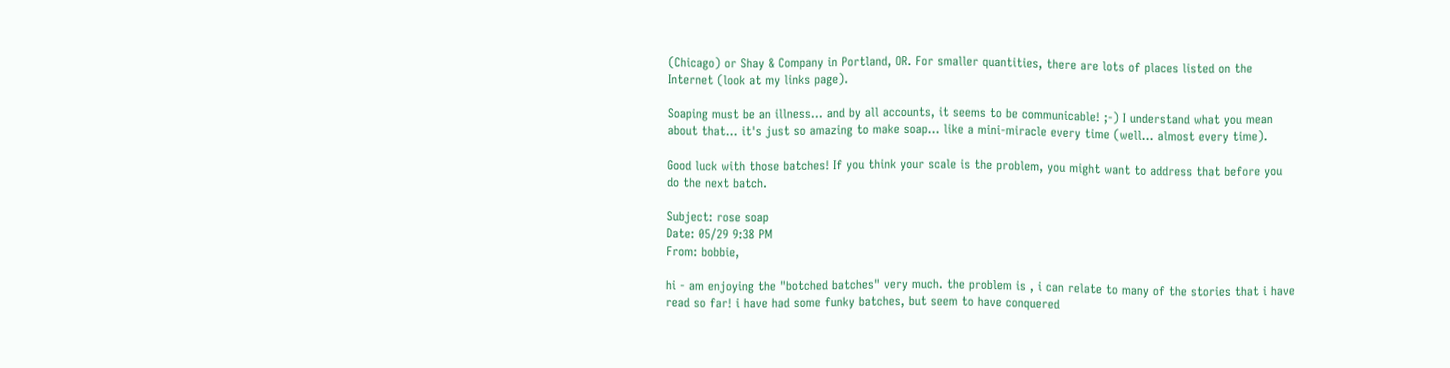(Chicago) or Shay & Company in Portland, OR. For smaller quantities, there are lots of places listed on the Internet (look at my links page).

Soaping must be an illness... and by all accounts, it seems to be communicable! ;-) I understand what you mean about that... it's just so amazing to make soap... like a mini-miracle every time (well... almost every time).

Good luck with those batches! If you think your scale is the problem, you might want to address that before you do the next batch.

Subject: rose soap
Date: 05/29 9:38 PM
From: bobbie,

hi - am enjoying the "botched batches" very much. the problem is , i can relate to many of the stories that i have read so far! i have had some funky batches, but seem to have conquered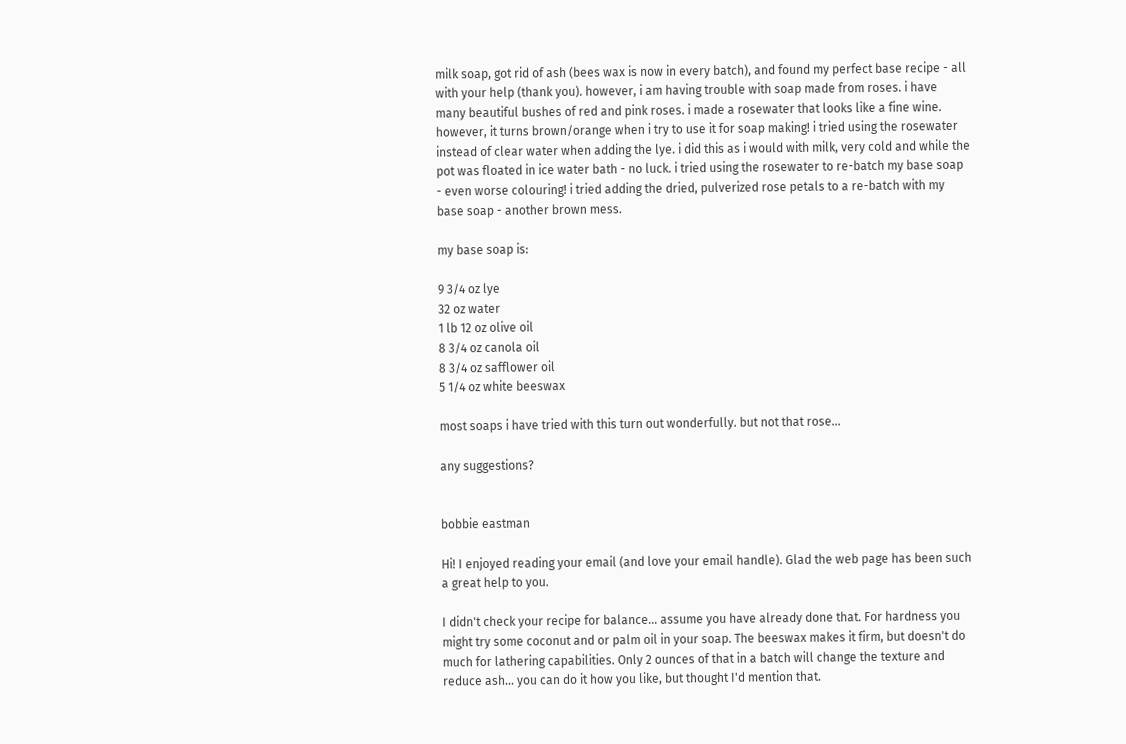milk soap, got rid of ash (bees wax is now in every batch), and found my perfect base recipe - all with your help (thank you). however, i am having trouble with soap made from roses. i have many beautiful bushes of red and pink roses. i made a rosewater that looks like a fine wine. however, it turns brown/orange when i try to use it for soap making! i tried using the rosewater instead of clear water when adding the lye. i did this as i would with milk, very cold and while the pot was floated in ice water bath - no luck. i tried using the rosewater to re-batch my base soap - even worse colouring! i tried adding the dried, pulverized rose petals to a re-batch with my base soap - another brown mess.

my base soap is:

9 3/4 oz lye
32 oz water
1 lb 12 oz olive oil
8 3/4 oz canola oil
8 3/4 oz safflower oil
5 1/4 oz white beeswax

most soaps i have tried with this turn out wonderfully. but not that rose...

any suggestions?


bobbie eastman

Hi! I enjoyed reading your email (and love your email handle). Glad the web page has been such a great help to you.

I didn't check your recipe for balance... assume you have already done that. For hardness you might try some coconut and or palm oil in your soap. The beeswax makes it firm, but doesn't do much for lathering capabilities. Only 2 ounces of that in a batch will change the texture and reduce ash... you can do it how you like, but thought I'd mention that.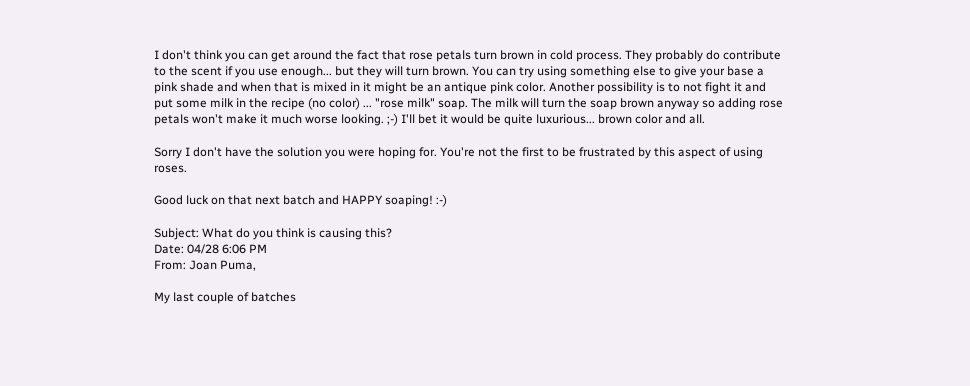I don't think you can get around the fact that rose petals turn brown in cold process. They probably do contribute to the scent if you use enough... but they will turn brown. You can try using something else to give your base a pink shade and when that is mixed in it might be an antique pink color. Another possibility is to not fight it and put some milk in the recipe (no color) ... "rose milk" soap. The milk will turn the soap brown anyway so adding rose petals won't make it much worse looking. ;-) I'll bet it would be quite luxurious... brown color and all.

Sorry I don't have the solution you were hoping for. You're not the first to be frustrated by this aspect of using roses.

Good luck on that next batch and HAPPY soaping! :-)

Subject: What do you think is causing this?
Date: 04/28 6:06 PM
From: Joan Puma,

My last couple of batches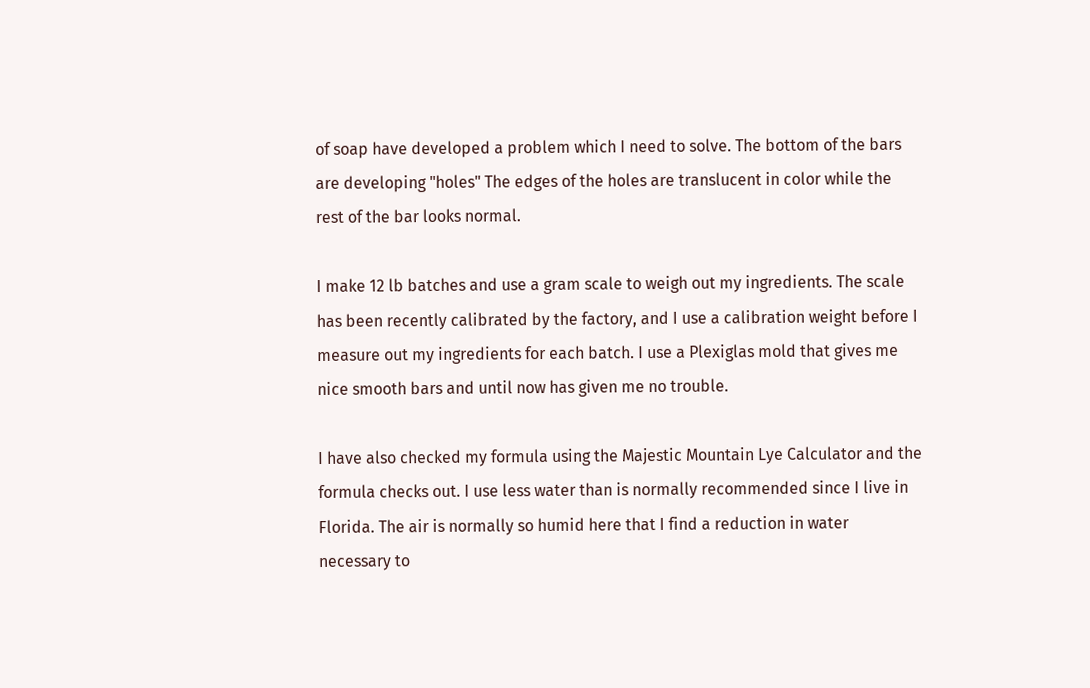of soap have developed a problem which I need to solve. The bottom of the bars are developing "holes" The edges of the holes are translucent in color while the rest of the bar looks normal.

I make 12 lb batches and use a gram scale to weigh out my ingredients. The scale has been recently calibrated by the factory, and I use a calibration weight before I measure out my ingredients for each batch. I use a Plexiglas mold that gives me nice smooth bars and until now has given me no trouble.

I have also checked my formula using the Majestic Mountain Lye Calculator and the formula checks out. I use less water than is normally recommended since I live in Florida. The air is normally so humid here that I find a reduction in water necessary to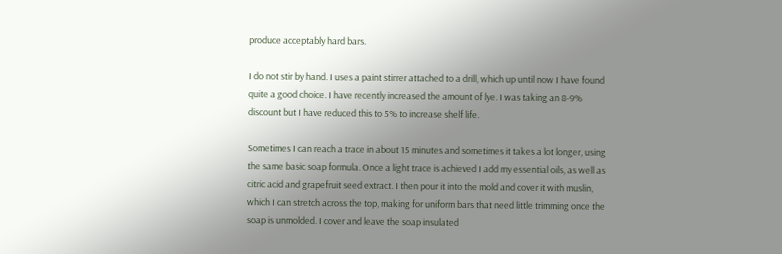produce acceptably hard bars.

I do not stir by hand. I uses a paint stirrer attached to a drill, which up until now I have found quite a good choice. I have recently increased the amount of lye. I was taking an 8-9% discount but I have reduced this to 5% to increase shelf life.

Sometimes I can reach a trace in about 15 minutes and sometimes it takes a lot longer, using the same basic soap formula. Once a light trace is achieved I add my essential oils, as well as citric acid and grapefruit seed extract. I then pour it into the mold and cover it with muslin, which I can stretch across the top, making for uniform bars that need little trimming once the soap is unmolded. I cover and leave the soap insulated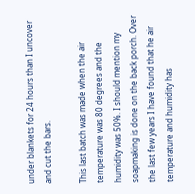under blankets for 24 hours than I uncover and cut the bars.

This last batch was made when the air temperature was 80 degrees and the humidity was 50%. I should mention my soapmaking is done on the back porch. Over the last few years I have found that he air temperature and humidity has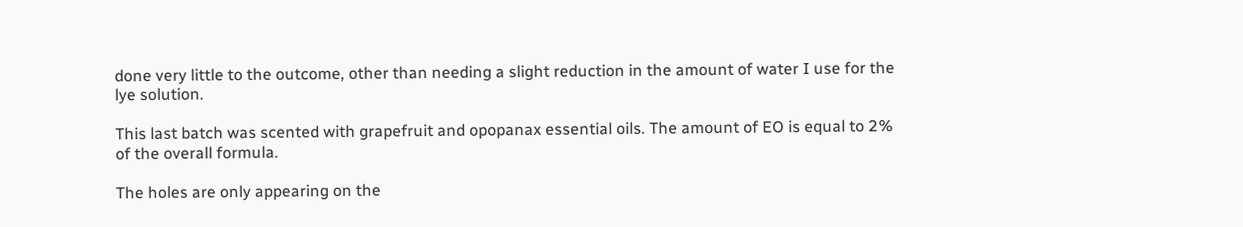done very little to the outcome, other than needing a slight reduction in the amount of water I use for the lye solution.

This last batch was scented with grapefruit and opopanax essential oils. The amount of EO is equal to 2% of the overall formula.

The holes are only appearing on the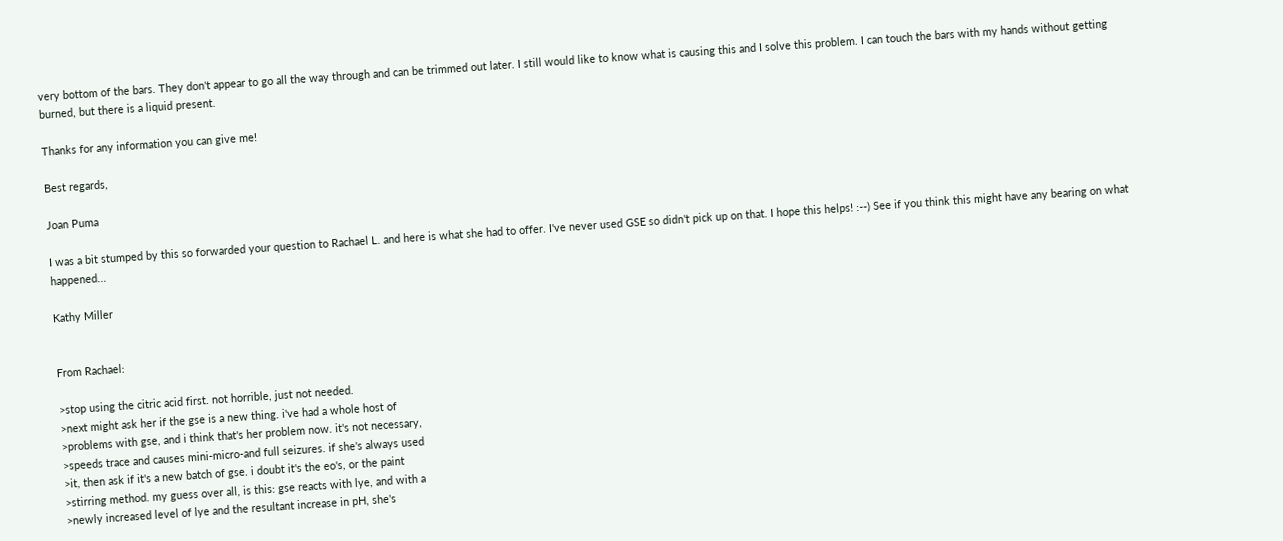very bottom of the bars. They don't appear to go all the way through and can be trimmed out later. I still would like to know what is causing this and I solve this problem. I can touch the bars with my hands without getting burned, but there is a liquid present.

Thanks for any information you can give me!

Best regards,

Joan Puma

I was a bit stumped by this so forwarded your question to Rachael L. and here is what she had to offer. I've never used GSE so didn't pick up on that. I hope this helps! :--) See if you think this might have any bearing on what happened...

Kathy Miller


From Rachael:

>stop using the citric acid first. not horrible, just not needed.
>next might ask her if the gse is a new thing. i've had a whole host of
>problems with gse, and i think that's her problem now. it's not necessary,
>speeds trace and causes mini-micro-and full seizures. if she's always used
>it, then ask if it's a new batch of gse. i doubt it's the eo's, or the paint
>stirring method. my guess over all, is this: gse reacts with lye, and with a
>newly increased level of lye and the resultant increase in pH, she's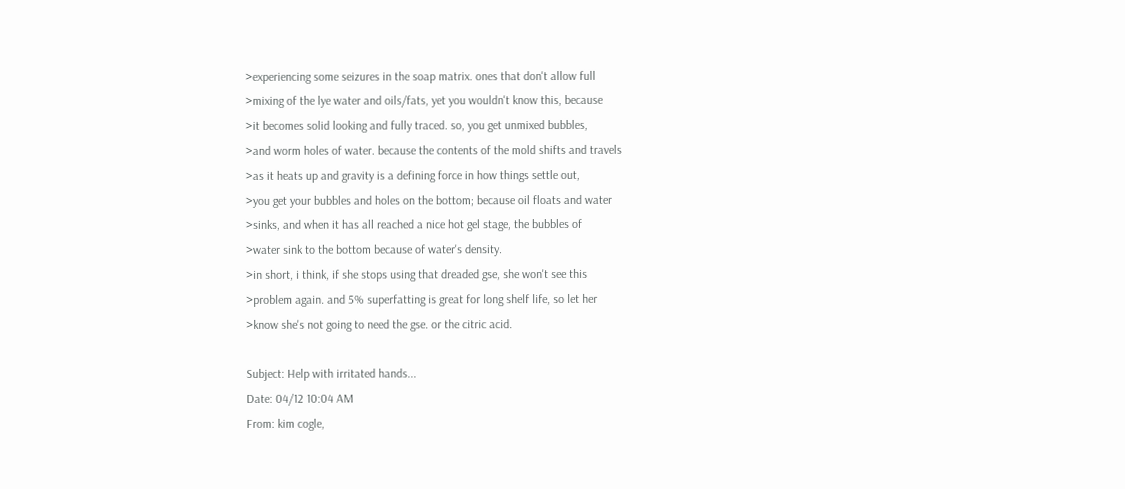>experiencing some seizures in the soap matrix. ones that don't allow full
>mixing of the lye water and oils/fats, yet you wouldn't know this, because
>it becomes solid looking and fully traced. so, you get unmixed bubbles,
>and worm holes of water. because the contents of the mold shifts and travels
>as it heats up and gravity is a defining force in how things settle out,
>you get your bubbles and holes on the bottom; because oil floats and water
>sinks, and when it has all reached a nice hot gel stage, the bubbles of
>water sink to the bottom because of water's density.
>in short, i think, if she stops using that dreaded gse, she won't see this
>problem again. and 5% superfatting is great for long shelf life, so let her
>know she's not going to need the gse. or the citric acid.

Subject: Help with irritated hands...
Date: 04/12 10:04 AM
From: kim cogle,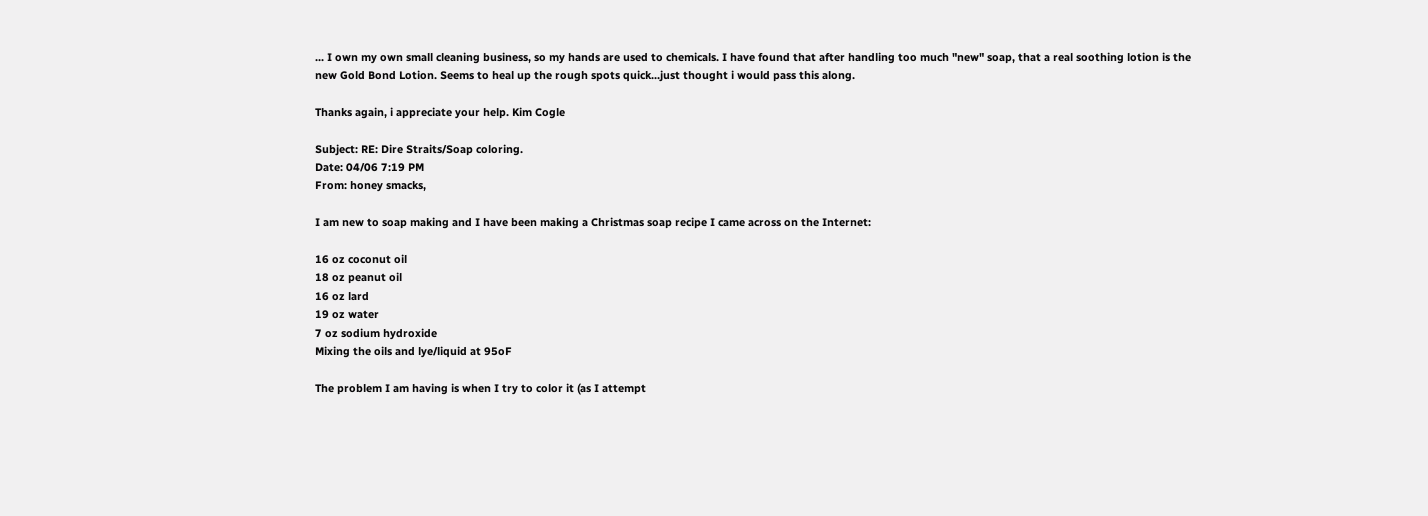... I own my own small cleaning business, so my hands are used to chemicals. I have found that after handling too much "new" soap, that a real soothing lotion is the new Gold Bond Lotion. Seems to heal up the rough spots quick...just thought i would pass this along.

Thanks again, i appreciate your help. Kim Cogle

Subject: RE: Dire Straits/Soap coloring.
Date: 04/06 7:19 PM
From: honey smacks,

I am new to soap making and I have been making a Christmas soap recipe I came across on the Internet:

16 oz coconut oil
18 oz peanut oil
16 oz lard
19 oz water
7 oz sodium hydroxide
Mixing the oils and lye/liquid at 95oF

The problem I am having is when I try to color it (as I attempt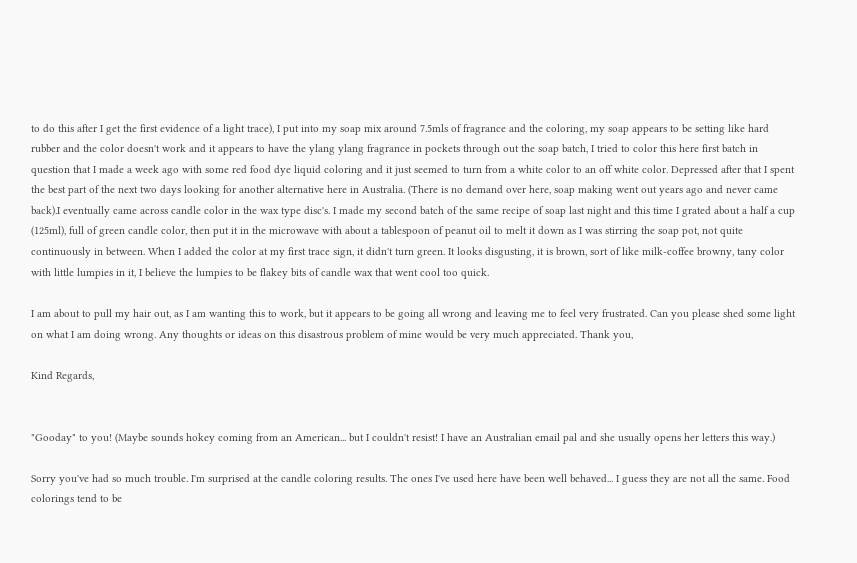to do this after I get the first evidence of a light trace), I put into my soap mix around 7.5mls of fragrance and the coloring, my soap appears to be setting like hard rubber and the color doesn't work and it appears to have the ylang ylang fragrance in pockets through out the soap batch, I tried to color this here first batch in question that I made a week ago with some red food dye liquid coloring and it just seemed to turn from a white color to an off white color. Depressed after that I spent the best part of the next two days looking for another alternative here in Australia. (There is no demand over here, soap making went out years ago and never came back).I eventually came across candle color in the wax type disc's. I made my second batch of the same recipe of soap last night and this time I grated about a half a cup (125ml), full of green candle color, then put it in the microwave with about a tablespoon of peanut oil to melt it down as I was stirring the soap pot, not quite continuously in between. When I added the color at my first trace sign, it didn't turn green. It looks disgusting, it is brown, sort of like milk-coffee browny, tany color with little lumpies in it, I believe the lumpies to be flakey bits of candle wax that went cool too quick.

I am about to pull my hair out, as I am wanting this to work, but it appears to be going all wrong and leaving me to feel very frustrated. Can you please shed some light on what I am doing wrong. Any thoughts or ideas on this disastrous problem of mine would be very much appreciated. Thank you,

Kind Regards,


"Gooday" to you! (Maybe sounds hokey coming from an American... but I couldn't resist! I have an Australian email pal and she usually opens her letters this way.)

Sorry you've had so much trouble. I'm surprised at the candle coloring results. The ones I've used here have been well behaved... I guess they are not all the same. Food colorings tend to be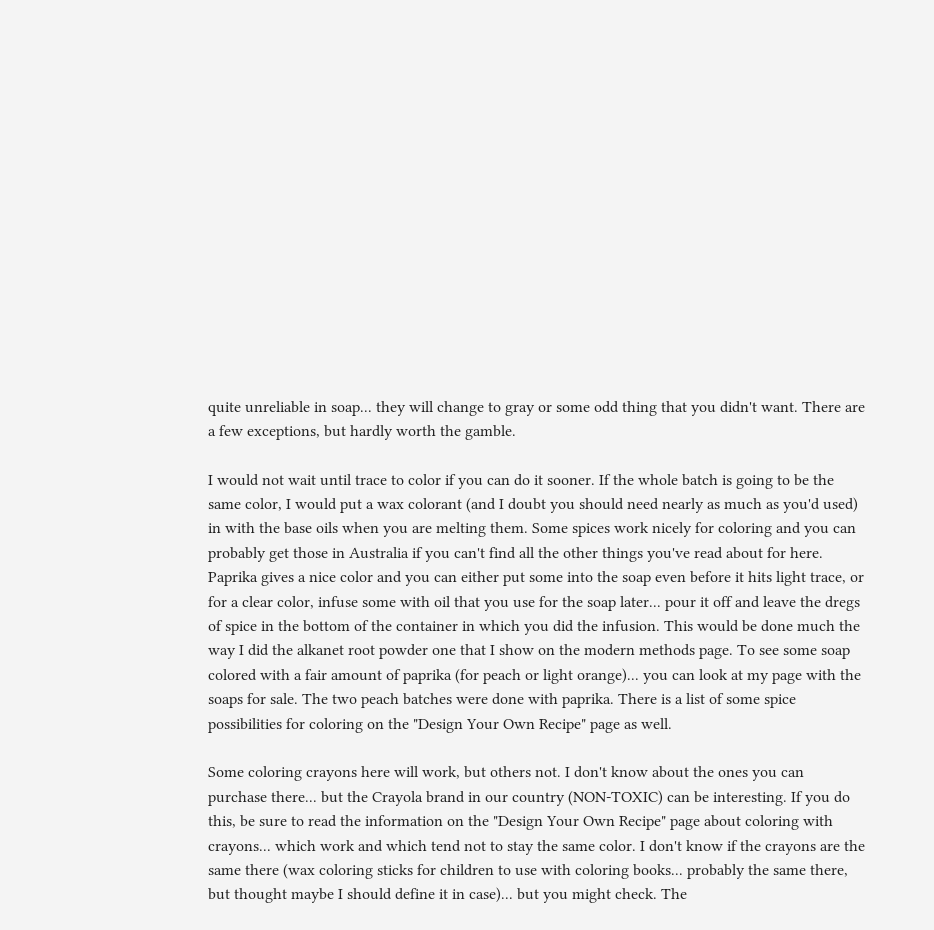quite unreliable in soap... they will change to gray or some odd thing that you didn't want. There are a few exceptions, but hardly worth the gamble.

I would not wait until trace to color if you can do it sooner. If the whole batch is going to be the same color, I would put a wax colorant (and I doubt you should need nearly as much as you'd used) in with the base oils when you are melting them. Some spices work nicely for coloring and you can probably get those in Australia if you can't find all the other things you've read about for here. Paprika gives a nice color and you can either put some into the soap even before it hits light trace, or for a clear color, infuse some with oil that you use for the soap later... pour it off and leave the dregs of spice in the bottom of the container in which you did the infusion. This would be done much the way I did the alkanet root powder one that I show on the modern methods page. To see some soap colored with a fair amount of paprika (for peach or light orange)... you can look at my page with the soaps for sale. The two peach batches were done with paprika. There is a list of some spice possibilities for coloring on the "Design Your Own Recipe" page as well.

Some coloring crayons here will work, but others not. I don't know about the ones you can purchase there... but the Crayola brand in our country (NON-TOXIC) can be interesting. If you do this, be sure to read the information on the "Design Your Own Recipe" page about coloring with crayons... which work and which tend not to stay the same color. I don't know if the crayons are the same there (wax coloring sticks for children to use with coloring books... probably the same there, but thought maybe I should define it in case)... but you might check. The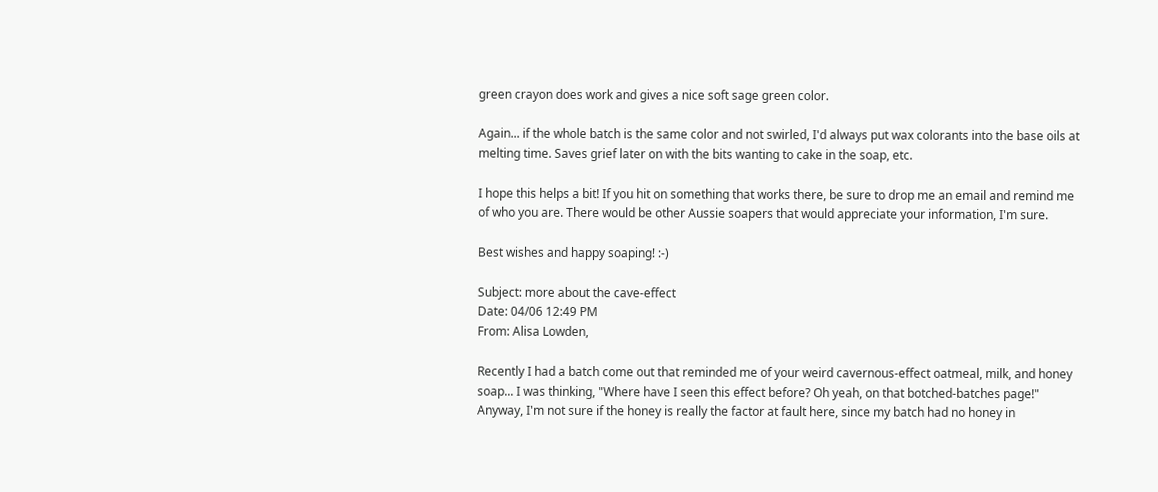green crayon does work and gives a nice soft sage green color.

Again... if the whole batch is the same color and not swirled, I'd always put wax colorants into the base oils at melting time. Saves grief later on with the bits wanting to cake in the soap, etc.

I hope this helps a bit! If you hit on something that works there, be sure to drop me an email and remind me of who you are. There would be other Aussie soapers that would appreciate your information, I'm sure.

Best wishes and happy soaping! :-)

Subject: more about the cave-effect
Date: 04/06 12:49 PM
From: Alisa Lowden,

Recently I had a batch come out that reminded me of your weird cavernous-effect oatmeal, milk, and honey soap... I was thinking, "Where have I seen this effect before? Oh yeah, on that botched-batches page!" Anyway, I'm not sure if the honey is really the factor at fault here, since my batch had no honey in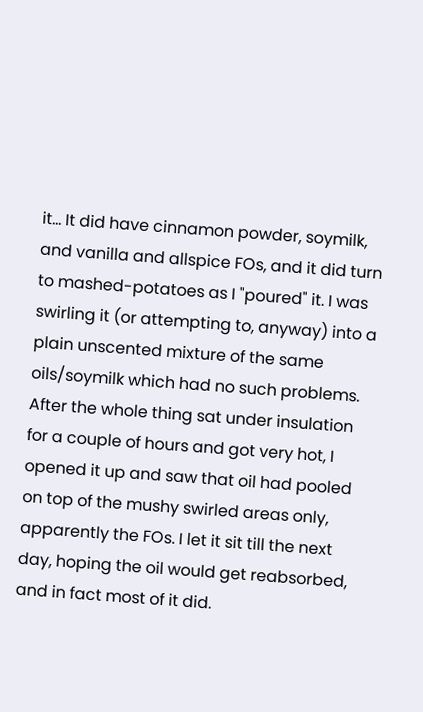it... It did have cinnamon powder, soymilk, and vanilla and allspice FOs, and it did turn to mashed-potatoes as I "poured" it. I was swirling it (or attempting to, anyway) into a plain unscented mixture of the same oils/soymilk which had no such problems. After the whole thing sat under insulation for a couple of hours and got very hot, I opened it up and saw that oil had pooled on top of the mushy swirled areas only, apparently the FOs. I let it sit till the next day, hoping the oil would get reabsorbed, and in fact most of it did.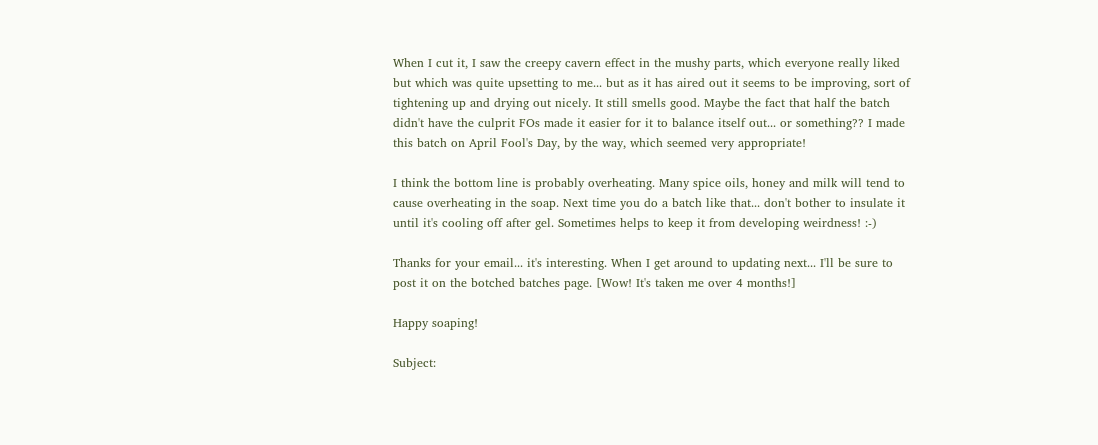When I cut it, I saw the creepy cavern effect in the mushy parts, which everyone really liked but which was quite upsetting to me... but as it has aired out it seems to be improving, sort of tightening up and drying out nicely. It still smells good. Maybe the fact that half the batch didn't have the culprit FOs made it easier for it to balance itself out... or something?? I made this batch on April Fool's Day, by the way, which seemed very appropriate!

I think the bottom line is probably overheating. Many spice oils, honey and milk will tend to cause overheating in the soap. Next time you do a batch like that... don't bother to insulate it until it's cooling off after gel. Sometimes helps to keep it from developing weirdness! :-)

Thanks for your email... it's interesting. When I get around to updating next... I'll be sure to post it on the botched batches page. [Wow! It's taken me over 4 months!]

Happy soaping!

Subject: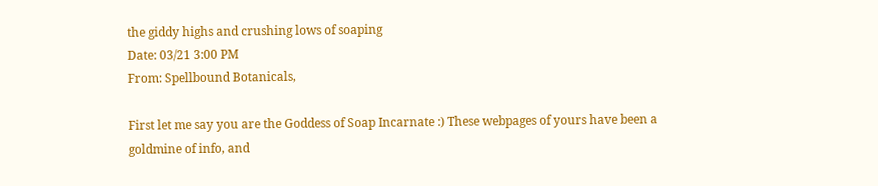the giddy highs and crushing lows of soaping
Date: 03/21 3:00 PM
From: Spellbound Botanicals,

First let me say you are the Goddess of Soap Incarnate :) These webpages of yours have been a goldmine of info, and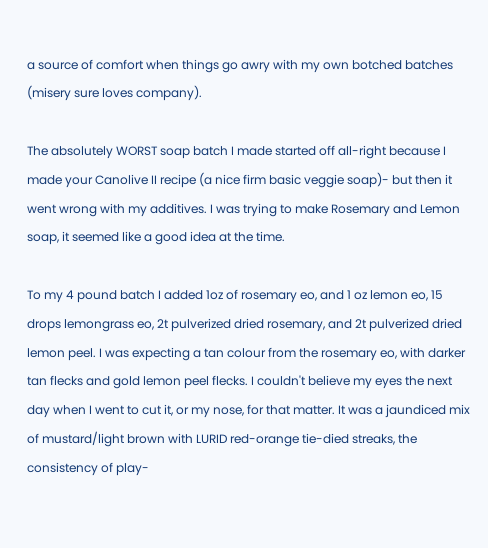a source of comfort when things go awry with my own botched batches (misery sure loves company).

The absolutely WORST soap batch I made started off all-right because I made your Canolive II recipe (a nice firm basic veggie soap)- but then it went wrong with my additives. I was trying to make Rosemary and Lemon soap, it seemed like a good idea at the time.

To my 4 pound batch I added 1oz of rosemary eo, and 1 oz lemon eo, 15 drops lemongrass eo, 2t pulverized dried rosemary, and 2t pulverized dried lemon peel. I was expecting a tan colour from the rosemary eo, with darker tan flecks and gold lemon peel flecks. I couldn't believe my eyes the next day when I went to cut it, or my nose, for that matter. It was a jaundiced mix of mustard/light brown with LURID red-orange tie-died streaks, the consistency of play-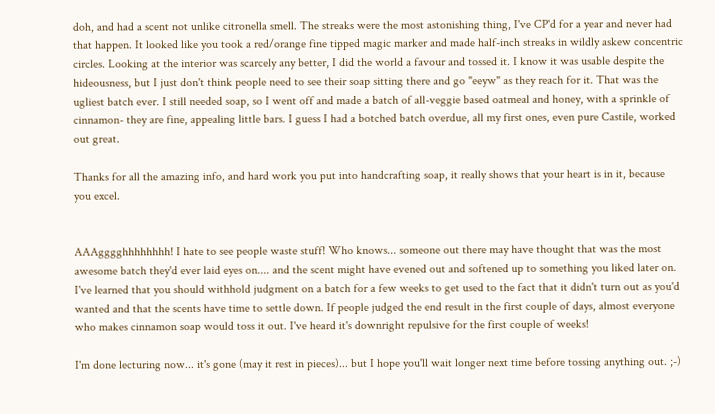doh, and had a scent not unlike citronella smell. The streaks were the most astonishing thing, I've CP'd for a year and never had that happen. It looked like you took a red/orange fine tipped magic marker and made half-inch streaks in wildly askew concentric circles. Looking at the interior was scarcely any better, I did the world a favour and tossed it. I know it was usable despite the hideousness, but I just don't think people need to see their soap sitting there and go "eeyw" as they reach for it. That was the ugliest batch ever. I still needed soap, so I went off and made a batch of all-veggie based oatmeal and honey, with a sprinkle of cinnamon- they are fine, appealing little bars. I guess I had a botched batch overdue, all my first ones, even pure Castile, worked out great.

Thanks for all the amazing info, and hard work you put into handcrafting soap, it really shows that your heart is in it, because you excel.


AAAgggghhhhhhhh! I hate to see people waste stuff! Who knows... someone out there may have thought that was the most awesome batch they'd ever laid eyes on.... and the scent might have evened out and softened up to something you liked later on. I've learned that you should withhold judgment on a batch for a few weeks to get used to the fact that it didn't turn out as you'd wanted and that the scents have time to settle down. If people judged the end result in the first couple of days, almost everyone who makes cinnamon soap would toss it out. I've heard it's downright repulsive for the first couple of weeks!

I'm done lecturing now... it's gone (may it rest in pieces)... but I hope you'll wait longer next time before tossing anything out. ;-)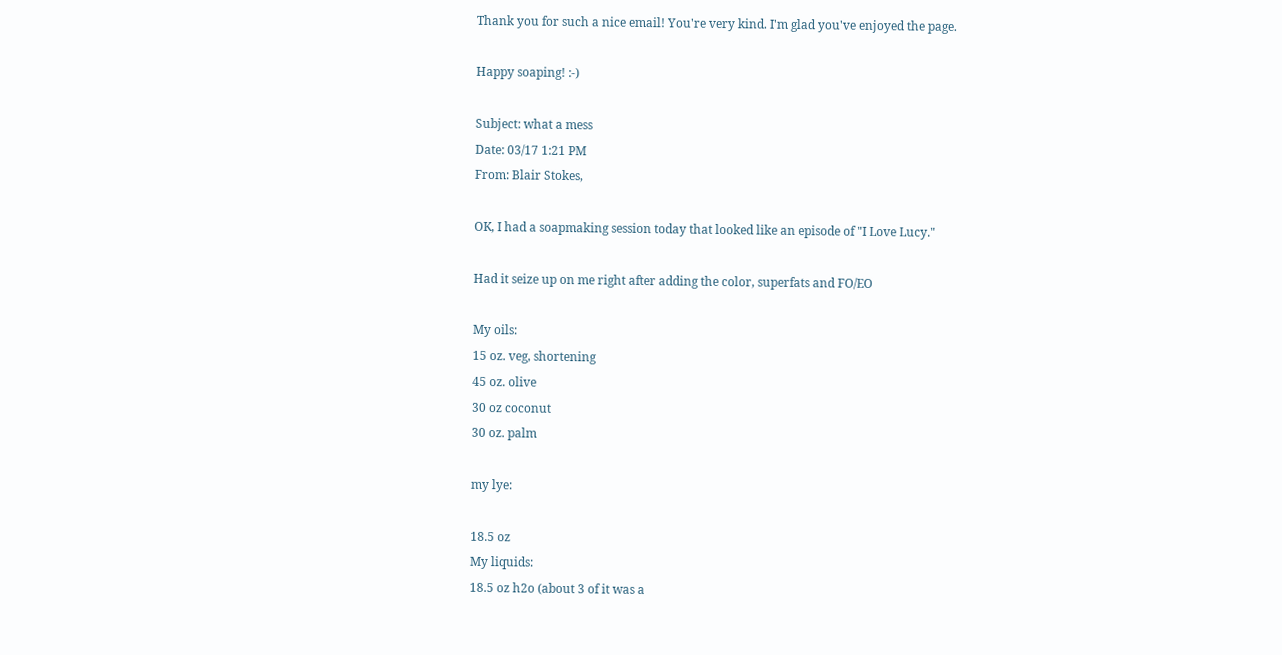Thank you for such a nice email! You're very kind. I'm glad you've enjoyed the page.

Happy soaping! :-)

Subject: what a mess
Date: 03/17 1:21 PM
From: Blair Stokes,

OK, I had a soapmaking session today that looked like an episode of "I Love Lucy."

Had it seize up on me right after adding the color, superfats and FO/EO

My oils:
15 oz. veg, shortening
45 oz. olive
30 oz coconut
30 oz. palm

my lye:

18.5 oz
My liquids:
18.5 oz h2o (about 3 of it was a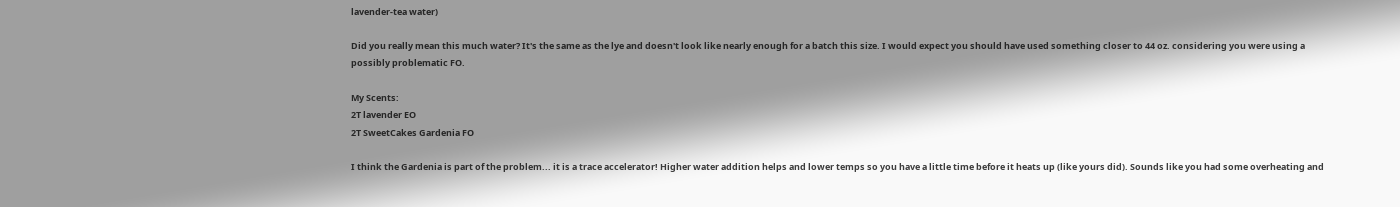lavender-tea water)

Did you really mean this much water? It's the same as the lye and doesn't look like nearly enough for a batch this size. I would expect you should have used something closer to 44 oz. considering you were using a possibly problematic FO.

My Scents:
2T lavender EO
2T SweetCakes Gardenia FO

I think the Gardenia is part of the problem... it is a trace accelerator! Higher water addition helps and lower temps so you have a little time before it heats up (like yours did). Sounds like you had some overheating and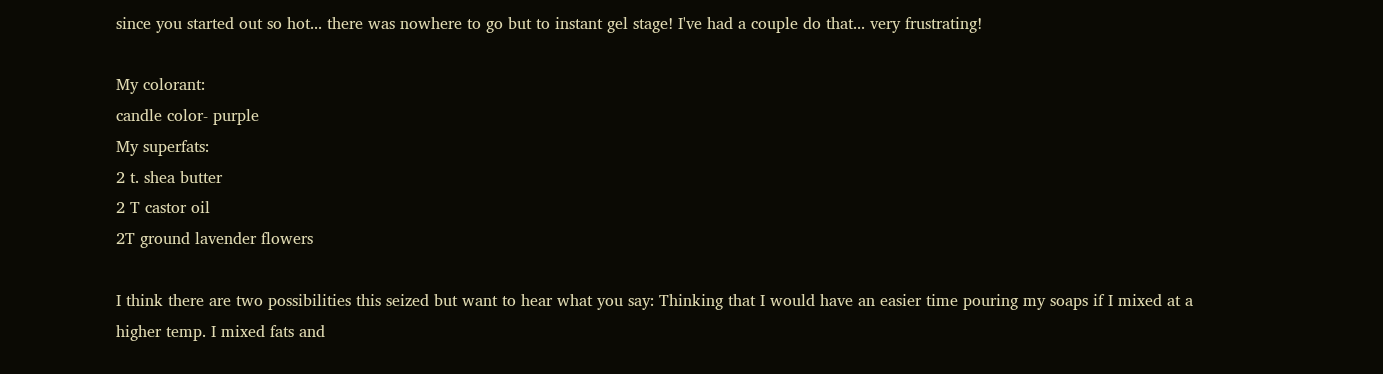since you started out so hot... there was nowhere to go but to instant gel stage! I've had a couple do that... very frustrating!

My colorant:
candle color- purple
My superfats:
2 t. shea butter
2 T castor oil
2T ground lavender flowers

I think there are two possibilities this seized but want to hear what you say: Thinking that I would have an easier time pouring my soaps if I mixed at a higher temp. I mixed fats and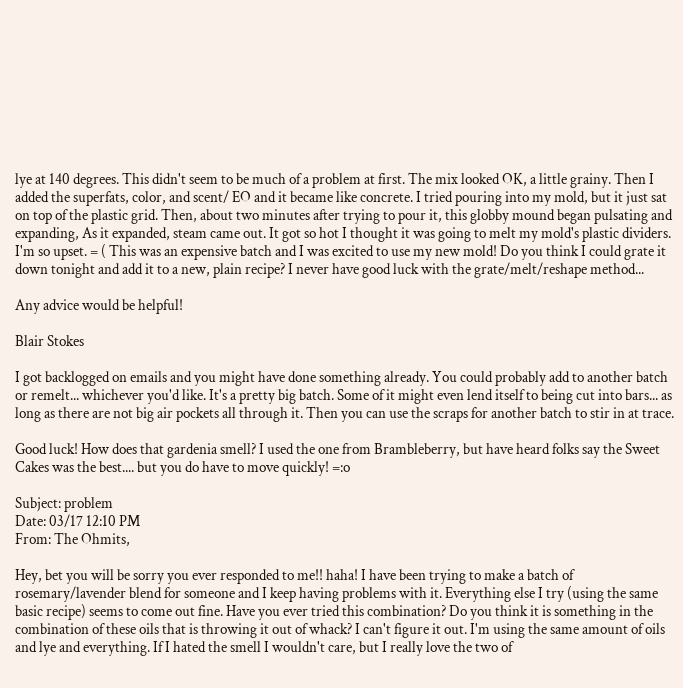lye at 140 degrees. This didn't seem to be much of a problem at first. The mix looked OK, a little grainy. Then I added the superfats, color, and scent/ EO and it became like concrete. I tried pouring into my mold, but it just sat on top of the plastic grid. Then, about two minutes after trying to pour it, this globby mound began pulsating and expanding, As it expanded, steam came out. It got so hot I thought it was going to melt my mold's plastic dividers. I'm so upset. = ( This was an expensive batch and I was excited to use my new mold! Do you think I could grate it down tonight and add it to a new, plain recipe? I never have good luck with the grate/melt/reshape method...

Any advice would be helpful!

Blair Stokes

I got backlogged on emails and you might have done something already. You could probably add to another batch or remelt... whichever you'd like. It's a pretty big batch. Some of it might even lend itself to being cut into bars... as long as there are not big air pockets all through it. Then you can use the scraps for another batch to stir in at trace.

Good luck! How does that gardenia smell? I used the one from Brambleberry, but have heard folks say the Sweet Cakes was the best.... but you do have to move quickly! =:o

Subject: problem
Date: 03/17 12:10 PM
From: The Ohmits,

Hey, bet you will be sorry you ever responded to me!! haha! I have been trying to make a batch of rosemary/lavender blend for someone and I keep having problems with it. Everything else I try (using the same basic recipe) seems to come out fine. Have you ever tried this combination? Do you think it is something in the combination of these oils that is throwing it out of whack? I can't figure it out. I'm using the same amount of oils and lye and everything. If I hated the smell I wouldn't care, but I really love the two of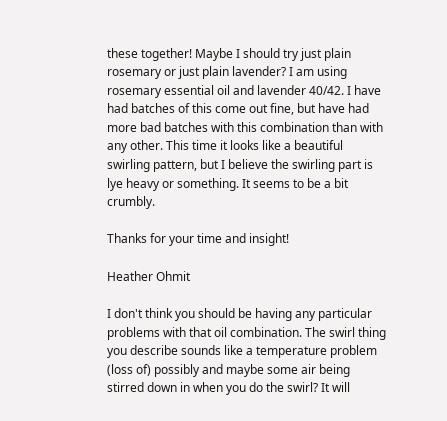these together! Maybe I should try just plain rosemary or just plain lavender? I am using rosemary essential oil and lavender 40/42. I have had batches of this come out fine, but have had more bad batches with this combination than with any other. This time it looks like a beautiful swirling pattern, but I believe the swirling part is lye heavy or something. It seems to be a bit crumbly.

Thanks for your time and insight!

Heather Ohmit

I don't think you should be having any particular problems with that oil combination. The swirl thing you describe sounds like a temperature problem (loss of) possibly and maybe some air being stirred down in when you do the swirl? It will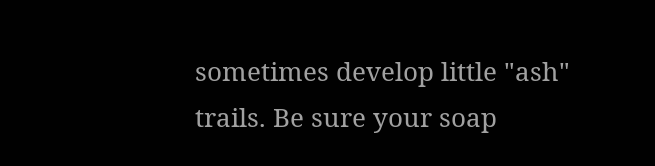sometimes develop little "ash" trails. Be sure your soap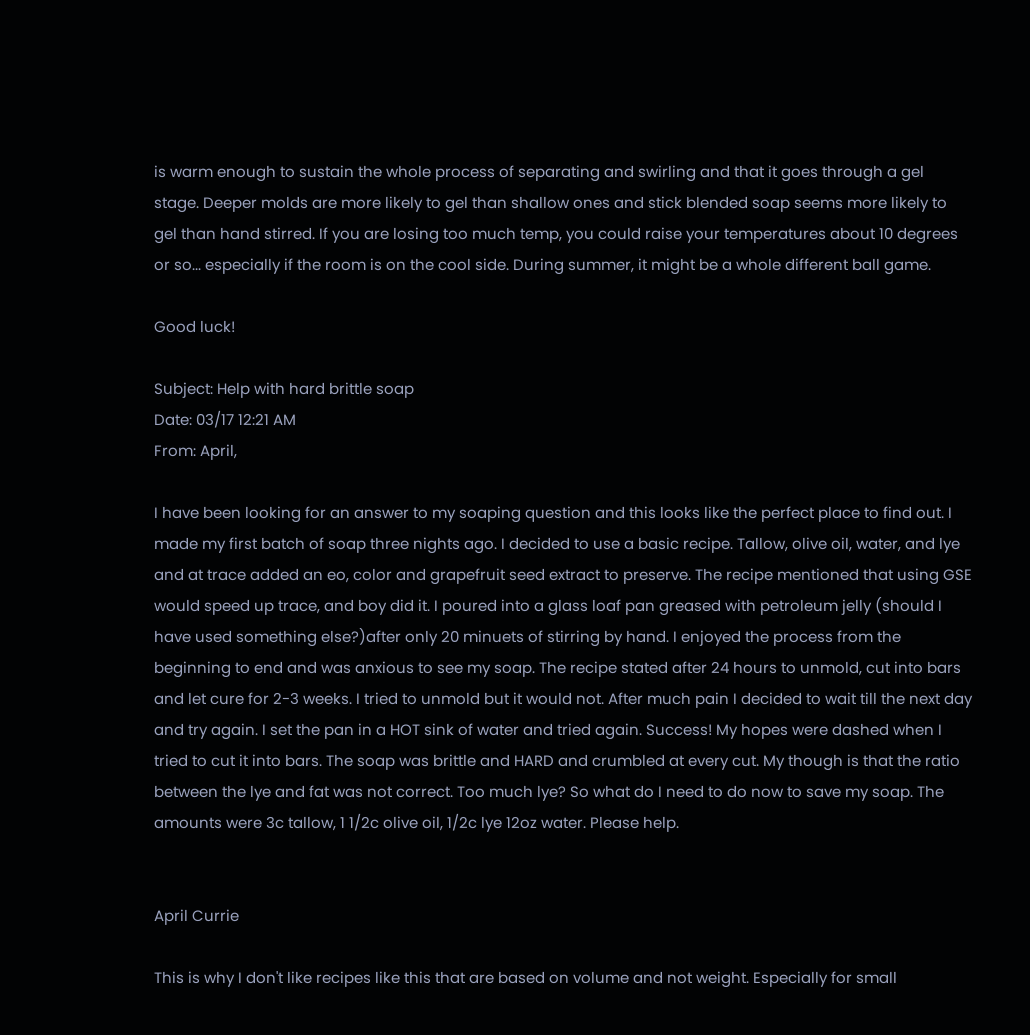is warm enough to sustain the whole process of separating and swirling and that it goes through a gel stage. Deeper molds are more likely to gel than shallow ones and stick blended soap seems more likely to gel than hand stirred. If you are losing too much temp, you could raise your temperatures about 10 degrees or so... especially if the room is on the cool side. During summer, it might be a whole different ball game.

Good luck!

Subject: Help with hard brittle soap
Date: 03/17 12:21 AM
From: April,

I have been looking for an answer to my soaping question and this looks like the perfect place to find out. I made my first batch of soap three nights ago. I decided to use a basic recipe. Tallow, olive oil, water, and lye and at trace added an eo, color and grapefruit seed extract to preserve. The recipe mentioned that using GSE would speed up trace, and boy did it. I poured into a glass loaf pan greased with petroleum jelly (should I have used something else?)after only 20 minuets of stirring by hand. I enjoyed the process from the beginning to end and was anxious to see my soap. The recipe stated after 24 hours to unmold, cut into bars and let cure for 2-3 weeks. I tried to unmold but it would not. After much pain I decided to wait till the next day and try again. I set the pan in a HOT sink of water and tried again. Success! My hopes were dashed when I tried to cut it into bars. The soap was brittle and HARD and crumbled at every cut. My though is that the ratio between the lye and fat was not correct. Too much lye? So what do I need to do now to save my soap. The amounts were 3c tallow, 1 1/2c olive oil, 1/2c lye 12oz water. Please help.


April Currie

This is why I don't like recipes like this that are based on volume and not weight. Especially for small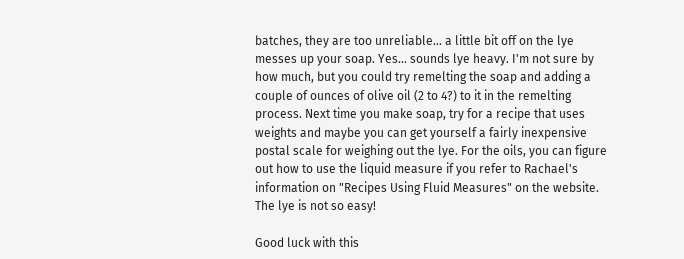batches, they are too unreliable... a little bit off on the lye messes up your soap. Yes... sounds lye heavy. I'm not sure by how much, but you could try remelting the soap and adding a couple of ounces of olive oil (2 to 4?) to it in the remelting process. Next time you make soap, try for a recipe that uses weights and maybe you can get yourself a fairly inexpensive postal scale for weighing out the lye. For the oils, you can figure out how to use the liquid measure if you refer to Rachael's information on "Recipes Using Fluid Measures" on the website. The lye is not so easy!

Good luck with this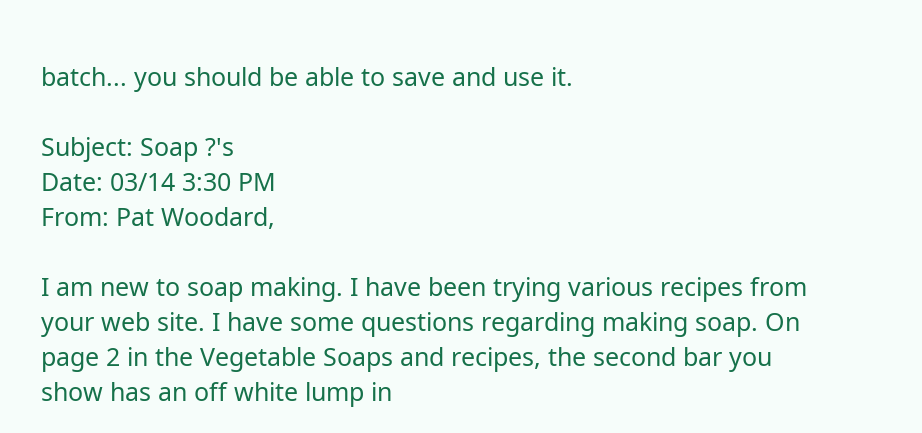batch... you should be able to save and use it.

Subject: Soap ?'s
Date: 03/14 3:30 PM
From: Pat Woodard,

I am new to soap making. I have been trying various recipes from your web site. I have some questions regarding making soap. On page 2 in the Vegetable Soaps and recipes, the second bar you show has an off white lump in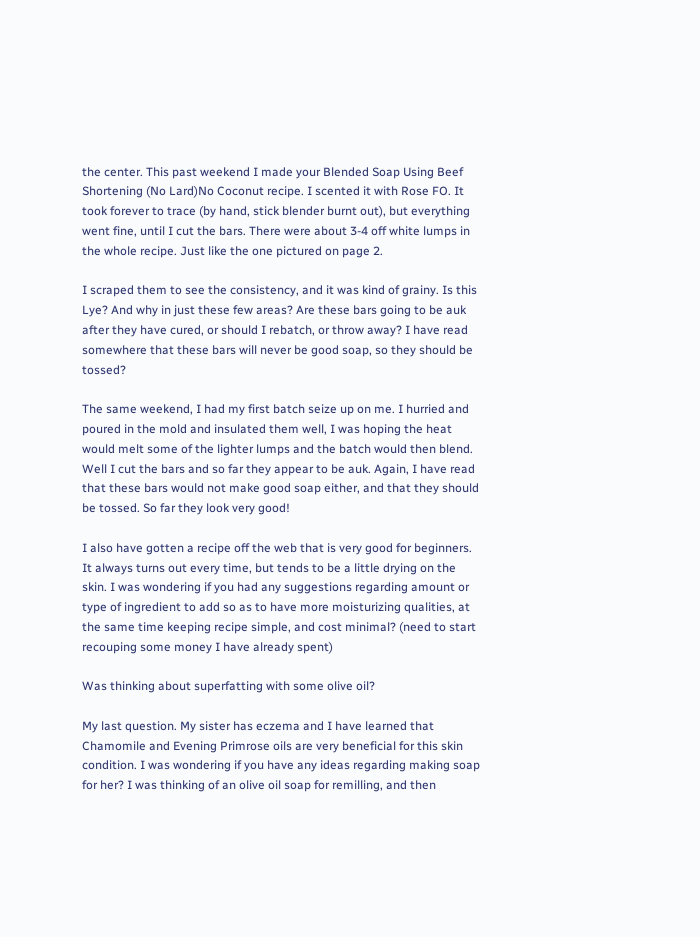the center. This past weekend I made your Blended Soap Using Beef Shortening (No Lard)No Coconut recipe. I scented it with Rose FO. It took forever to trace (by hand, stick blender burnt out), but everything went fine, until I cut the bars. There were about 3-4 off white lumps in the whole recipe. Just like the one pictured on page 2.

I scraped them to see the consistency, and it was kind of grainy. Is this Lye? And why in just these few areas? Are these bars going to be auk after they have cured, or should I rebatch, or throw away? I have read somewhere that these bars will never be good soap, so they should be tossed?

The same weekend, I had my first batch seize up on me. I hurried and poured in the mold and insulated them well, I was hoping the heat would melt some of the lighter lumps and the batch would then blend. Well I cut the bars and so far they appear to be auk. Again, I have read that these bars would not make good soap either, and that they should be tossed. So far they look very good!

I also have gotten a recipe off the web that is very good for beginners. It always turns out every time, but tends to be a little drying on the skin. I was wondering if you had any suggestions regarding amount or type of ingredient to add so as to have more moisturizing qualities, at the same time keeping recipe simple, and cost minimal? (need to start recouping some money I have already spent)

Was thinking about superfatting with some olive oil?

My last question. My sister has eczema and I have learned that Chamomile and Evening Primrose oils are very beneficial for this skin condition. I was wondering if you have any ideas regarding making soap for her? I was thinking of an olive oil soap for remilling, and then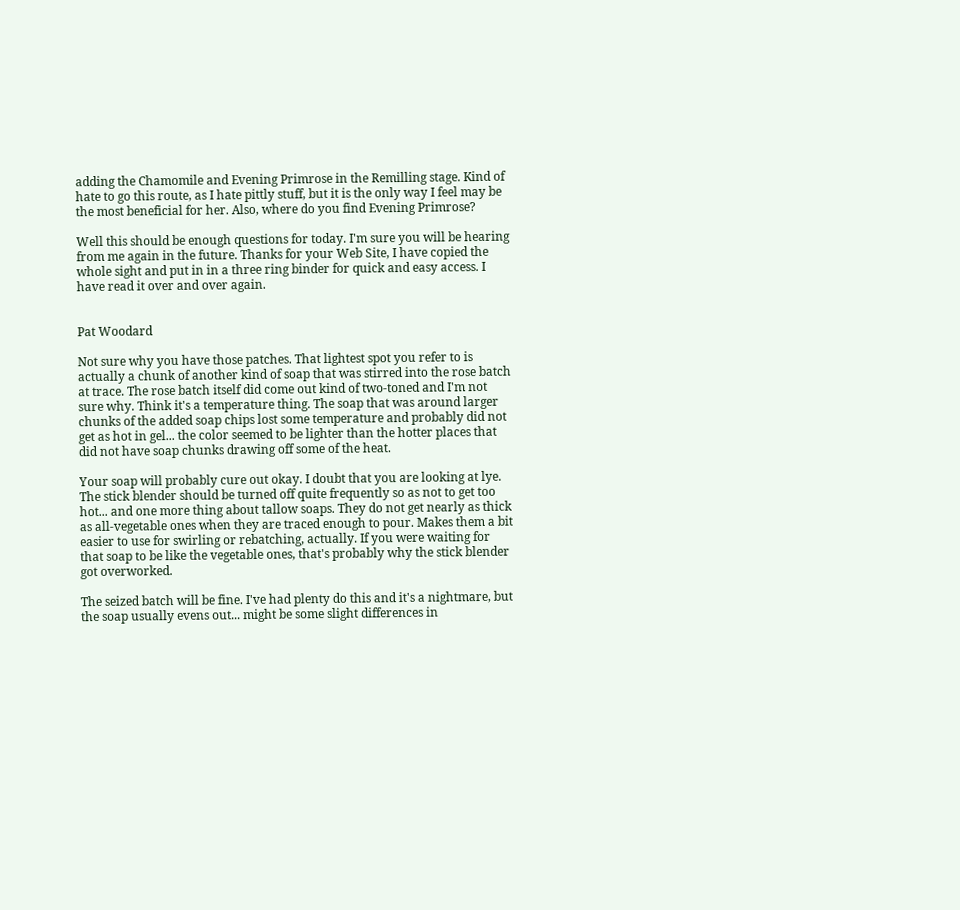adding the Chamomile and Evening Primrose in the Remilling stage. Kind of hate to go this route, as I hate pittly stuff, but it is the only way I feel may be the most beneficial for her. Also, where do you find Evening Primrose?

Well this should be enough questions for today. I'm sure you will be hearing from me again in the future. Thanks for your Web Site, I have copied the whole sight and put in in a three ring binder for quick and easy access. I have read it over and over again.


Pat Woodard

Not sure why you have those patches. That lightest spot you refer to is actually a chunk of another kind of soap that was stirred into the rose batch at trace. The rose batch itself did come out kind of two-toned and I'm not sure why. Think it's a temperature thing. The soap that was around larger chunks of the added soap chips lost some temperature and probably did not get as hot in gel... the color seemed to be lighter than the hotter places that did not have soap chunks drawing off some of the heat.

Your soap will probably cure out okay. I doubt that you are looking at lye. The stick blender should be turned off quite frequently so as not to get too hot... and one more thing about tallow soaps. They do not get nearly as thick as all-vegetable ones when they are traced enough to pour. Makes them a bit easier to use for swirling or rebatching, actually. If you were waiting for that soap to be like the vegetable ones, that's probably why the stick blender got overworked.

The seized batch will be fine. I've had plenty do this and it's a nightmare, but the soap usually evens out... might be some slight differences in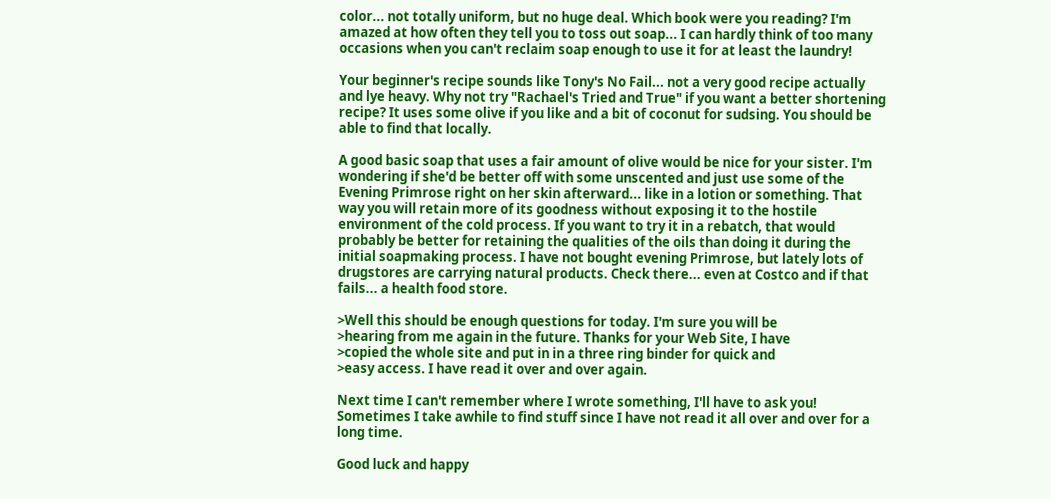color... not totally uniform, but no huge deal. Which book were you reading? I'm amazed at how often they tell you to toss out soap... I can hardly think of too many occasions when you can't reclaim soap enough to use it for at least the laundry!

Your beginner's recipe sounds like Tony's No Fail... not a very good recipe actually and lye heavy. Why not try "Rachael's Tried and True" if you want a better shortening recipe? It uses some olive if you like and a bit of coconut for sudsing. You should be able to find that locally.

A good basic soap that uses a fair amount of olive would be nice for your sister. I'm wondering if she'd be better off with some unscented and just use some of the Evening Primrose right on her skin afterward... like in a lotion or something. That way you will retain more of its goodness without exposing it to the hostile environment of the cold process. If you want to try it in a rebatch, that would probably be better for retaining the qualities of the oils than doing it during the initial soapmaking process. I have not bought evening Primrose, but lately lots of drugstores are carrying natural products. Check there... even at Costco and if that fails... a health food store.

>Well this should be enough questions for today. I'm sure you will be
>hearing from me again in the future. Thanks for your Web Site, I have
>copied the whole site and put in in a three ring binder for quick and
>easy access. I have read it over and over again.

Next time I can't remember where I wrote something, I'll have to ask you! Sometimes I take awhile to find stuff since I have not read it all over and over for a long time.

Good luck and happy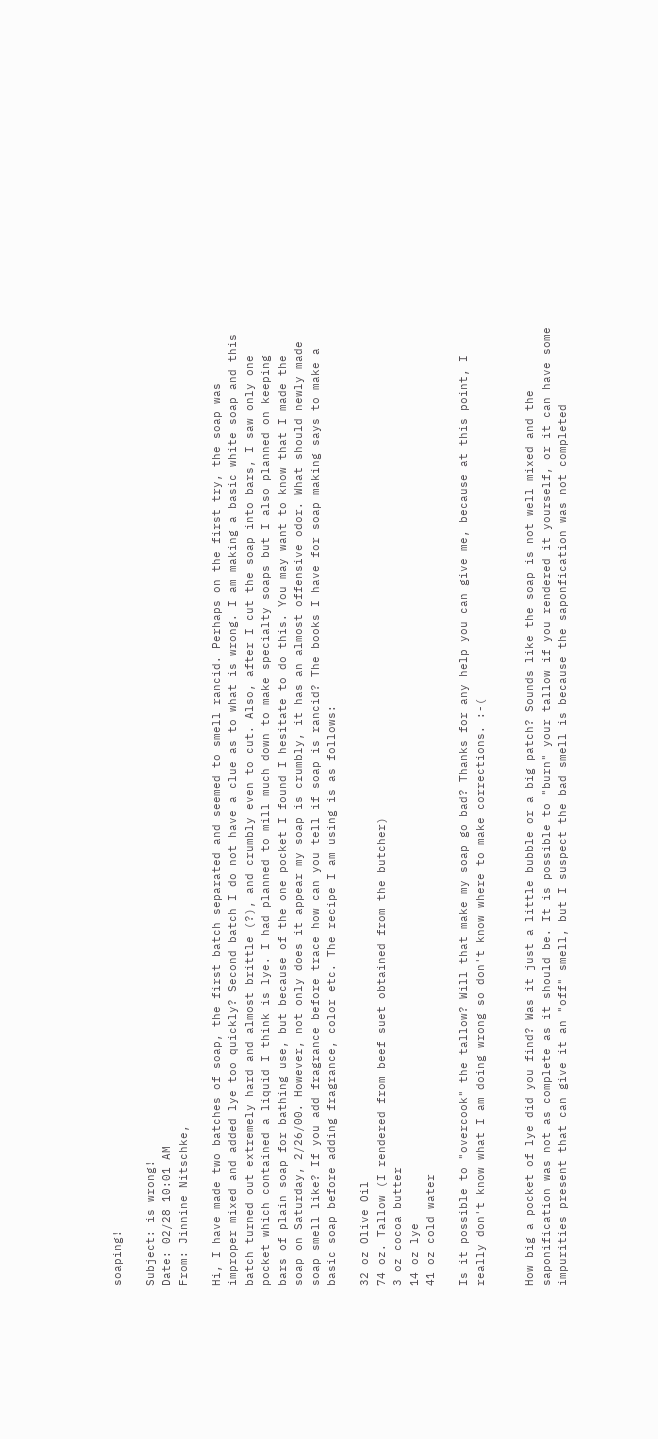soaping!

Subject: is wrong!
Date: 02/28 10:01 AM
From: Jinnine Nitschke,

Hi, I have made two batches of soap, the first batch separated and seemed to smell rancid. Perhaps on the first try, the soap was improper mixed and added lye too quickly? Second batch I do not have a clue as to what is wrong. I am making a basic white soap and this batch turned out extremely hard and almost brittle (?), and crumbly even to cut. Also, after I cut the soap into bars, I saw only one pocket which contained a liquid I think is lye. I had planned to mill much down to make specialty soaps but I also planned on keeping bars of plain soap for bathing use, but because of the one pocket I found I hesitate to do this. You may want to know that I made the soap on Saturday, 2/26/00. However, not only does it appear my soap is crumbly, it has an almost offensive odor. What should newly made soap smell like? If you add fragrance before trace how can you tell if soap is rancid? The books I have for soap making says to make a basic soap before adding fragrance, color etc. The recipe I am using is as follows:

32 oz Olive Oil
74 oz. Tallow (I rendered from beef suet obtained from the butcher)
3 oz cocoa butter
14 oz lye
41 oz cold water

Is it possible to "overcook" the tallow? Will that make my soap go bad? Thanks for any help you can give me, because at this point, I really don't know what I am doing wrong so don't know where to make corrections. :-(


How big a pocket of lye did you find? Was it just a little bubble or a big patch? Sounds like the soap is not well mixed and the saponification was not as complete as it should be. It is possible to "burn" your tallow if you rendered it yourself, or it can have some impurities present that can give it an "off" smell, but I suspect the bad smell is because the saponfication was not completed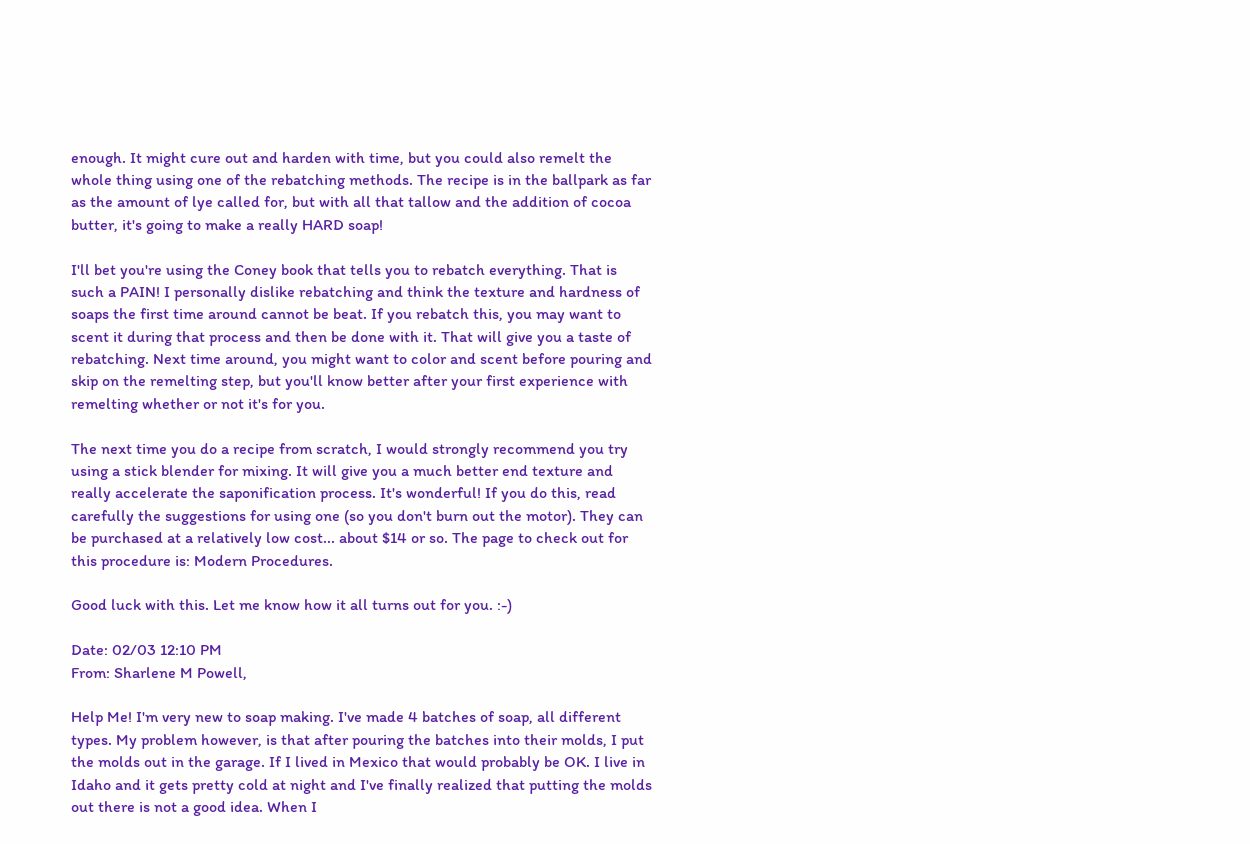enough. It might cure out and harden with time, but you could also remelt the whole thing using one of the rebatching methods. The recipe is in the ballpark as far as the amount of lye called for, but with all that tallow and the addition of cocoa butter, it's going to make a really HARD soap!

I'll bet you're using the Coney book that tells you to rebatch everything. That is such a PAIN! I personally dislike rebatching and think the texture and hardness of soaps the first time around cannot be beat. If you rebatch this, you may want to scent it during that process and then be done with it. That will give you a taste of rebatching. Next time around, you might want to color and scent before pouring and skip on the remelting step, but you'll know better after your first experience with remelting whether or not it's for you.

The next time you do a recipe from scratch, I would strongly recommend you try using a stick blender for mixing. It will give you a much better end texture and really accelerate the saponification process. It's wonderful! If you do this, read carefully the suggestions for using one (so you don't burn out the motor). They can be purchased at a relatively low cost... about $14 or so. The page to check out for this procedure is: Modern Procedures.

Good luck with this. Let me know how it all turns out for you. :-)

Date: 02/03 12:10 PM
From: Sharlene M Powell,

Help Me! I'm very new to soap making. I've made 4 batches of soap, all different types. My problem however, is that after pouring the batches into their molds, I put the molds out in the garage. If I lived in Mexico that would probably be OK. I live in Idaho and it gets pretty cold at night and I've finally realized that putting the molds out there is not a good idea. When I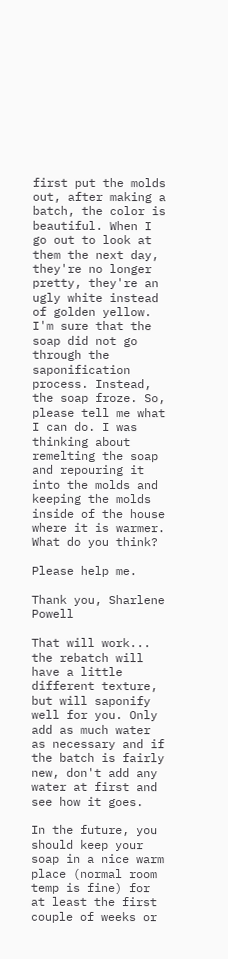first put the molds out, after making a batch, the color is beautiful. When I go out to look at them the next day, they're no longer pretty, they're an ugly white instead of golden yellow. I'm sure that the soap did not go through the saponification process. Instead, the soap froze. So, please tell me what I can do. I was thinking about remelting the soap and repouring it into the molds and keeping the molds inside of the house where it is warmer. What do you think?

Please help me.

Thank you, Sharlene Powell

That will work... the rebatch will have a little different texture, but will saponify well for you. Only add as much water as necessary and if the batch is fairly new, don't add any water at first and see how it goes.

In the future, you should keep your soap in a nice warm place (normal room temp is fine) for at least the first couple of weeks or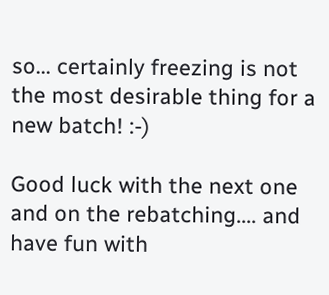so... certainly freezing is not the most desirable thing for a new batch! :-)

Good luck with the next one and on the rebatching.... and have fun with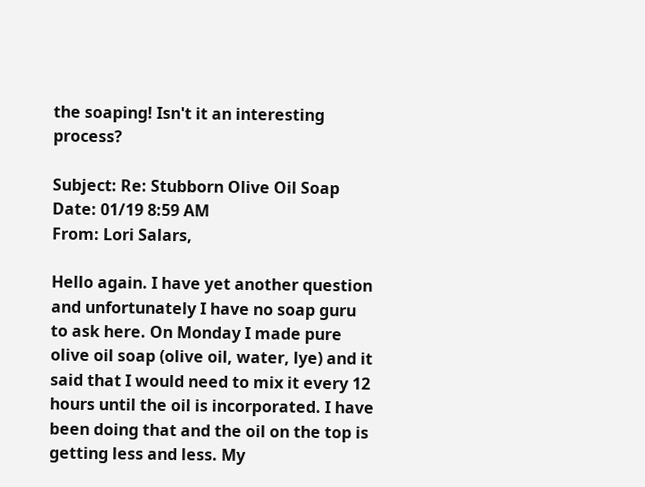the soaping! Isn't it an interesting process?

Subject: Re: Stubborn Olive Oil Soap
Date: 01/19 8:59 AM
From: Lori Salars,

Hello again. I have yet another question and unfortunately I have no soap guru to ask here. On Monday I made pure olive oil soap (olive oil, water, lye) and it said that I would need to mix it every 12 hours until the oil is incorporated. I have been doing that and the oil on the top is getting less and less. My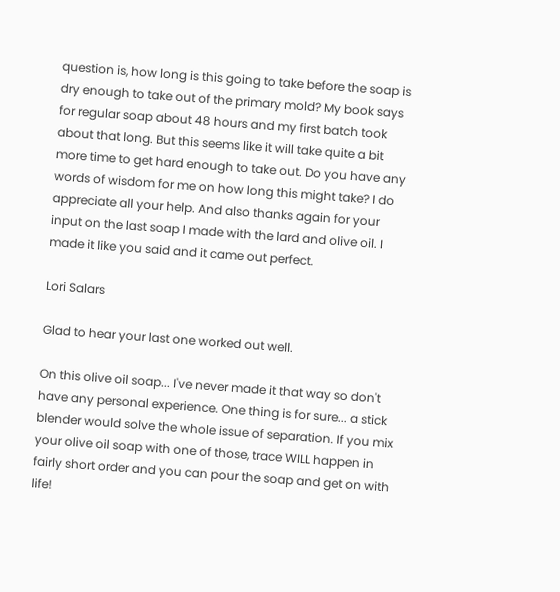question is, how long is this going to take before the soap is dry enough to take out of the primary mold? My book says for regular soap about 48 hours and my first batch took about that long. But this seems like it will take quite a bit more time to get hard enough to take out. Do you have any words of wisdom for me on how long this might take? I do appreciate all your help. And also thanks again for your input on the last soap I made with the lard and olive oil. I made it like you said and it came out perfect.

Lori Salars

Glad to hear your last one worked out well.

On this olive oil soap... I've never made it that way so don't have any personal experience. One thing is for sure... a stick blender would solve the whole issue of separation. If you mix your olive oil soap with one of those, trace WILL happen in fairly short order and you can pour the soap and get on with life!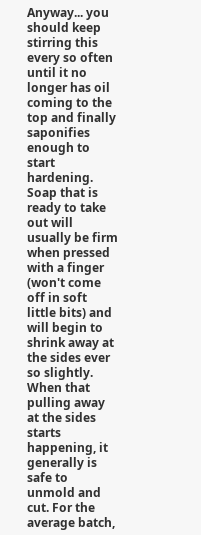Anyway... you should keep stirring this every so often until it no longer has oil coming to the top and finally saponifies enough to start hardening. Soap that is ready to take out will usually be firm when pressed with a finger (won't come off in soft little bits) and will begin to shrink away at the sides ever so slightly. When that pulling away at the sides starts happening, it generally is safe to unmold and cut. For the average batch,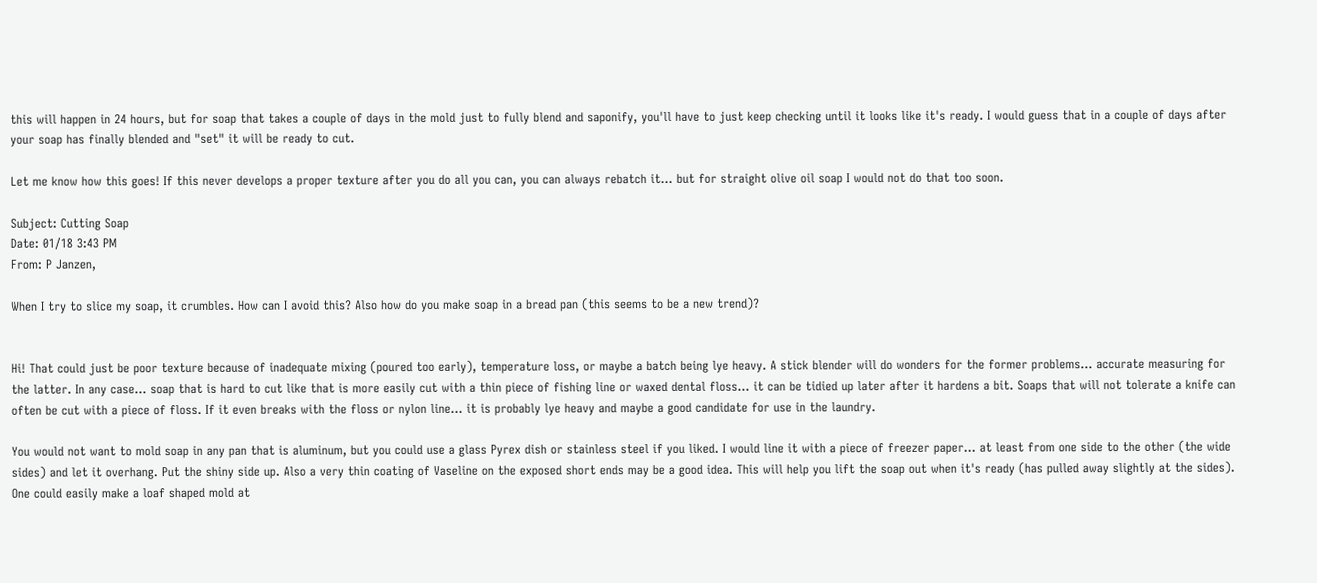this will happen in 24 hours, but for soap that takes a couple of days in the mold just to fully blend and saponify, you'll have to just keep checking until it looks like it's ready. I would guess that in a couple of days after your soap has finally blended and "set" it will be ready to cut.

Let me know how this goes! If this never develops a proper texture after you do all you can, you can always rebatch it... but for straight olive oil soap I would not do that too soon.

Subject: Cutting Soap
Date: 01/18 3:43 PM
From: P Janzen,

When I try to slice my soap, it crumbles. How can I avoid this? Also how do you make soap in a bread pan (this seems to be a new trend)?


Hi! That could just be poor texture because of inadequate mixing (poured too early), temperature loss, or maybe a batch being lye heavy. A stick blender will do wonders for the former problems... accurate measuring for the latter. In any case... soap that is hard to cut like that is more easily cut with a thin piece of fishing line or waxed dental floss... it can be tidied up later after it hardens a bit. Soaps that will not tolerate a knife can often be cut with a piece of floss. If it even breaks with the floss or nylon line... it is probably lye heavy and maybe a good candidate for use in the laundry.

You would not want to mold soap in any pan that is aluminum, but you could use a glass Pyrex dish or stainless steel if you liked. I would line it with a piece of freezer paper... at least from one side to the other (the wide sides) and let it overhang. Put the shiny side up. Also a very thin coating of Vaseline on the exposed short ends may be a good idea. This will help you lift the soap out when it's ready (has pulled away slightly at the sides). One could easily make a loaf shaped mold at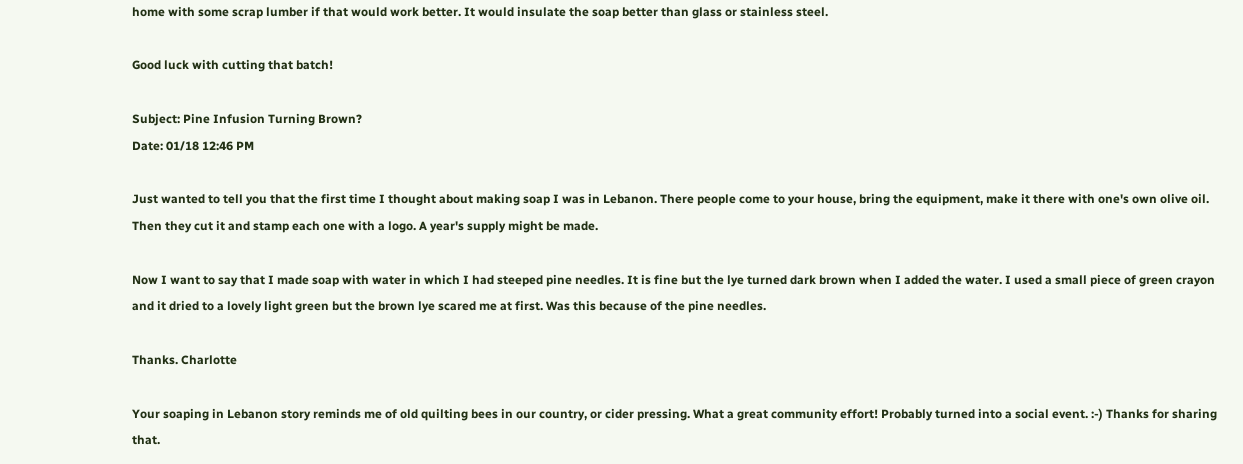home with some scrap lumber if that would work better. It would insulate the soap better than glass or stainless steel.

Good luck with cutting that batch!

Subject: Pine Infusion Turning Brown?
Date: 01/18 12:46 PM

Just wanted to tell you that the first time I thought about making soap I was in Lebanon. There people come to your house, bring the equipment, make it there with one's own olive oil. Then they cut it and stamp each one with a logo. A year's supply might be made.

Now I want to say that I made soap with water in which I had steeped pine needles. It is fine but the lye turned dark brown when I added the water. I used a small piece of green crayon and it dried to a lovely light green but the brown lye scared me at first. Was this because of the pine needles.

Thanks. Charlotte

Your soaping in Lebanon story reminds me of old quilting bees in our country, or cider pressing. What a great community effort! Probably turned into a social event. :-) Thanks for sharing that.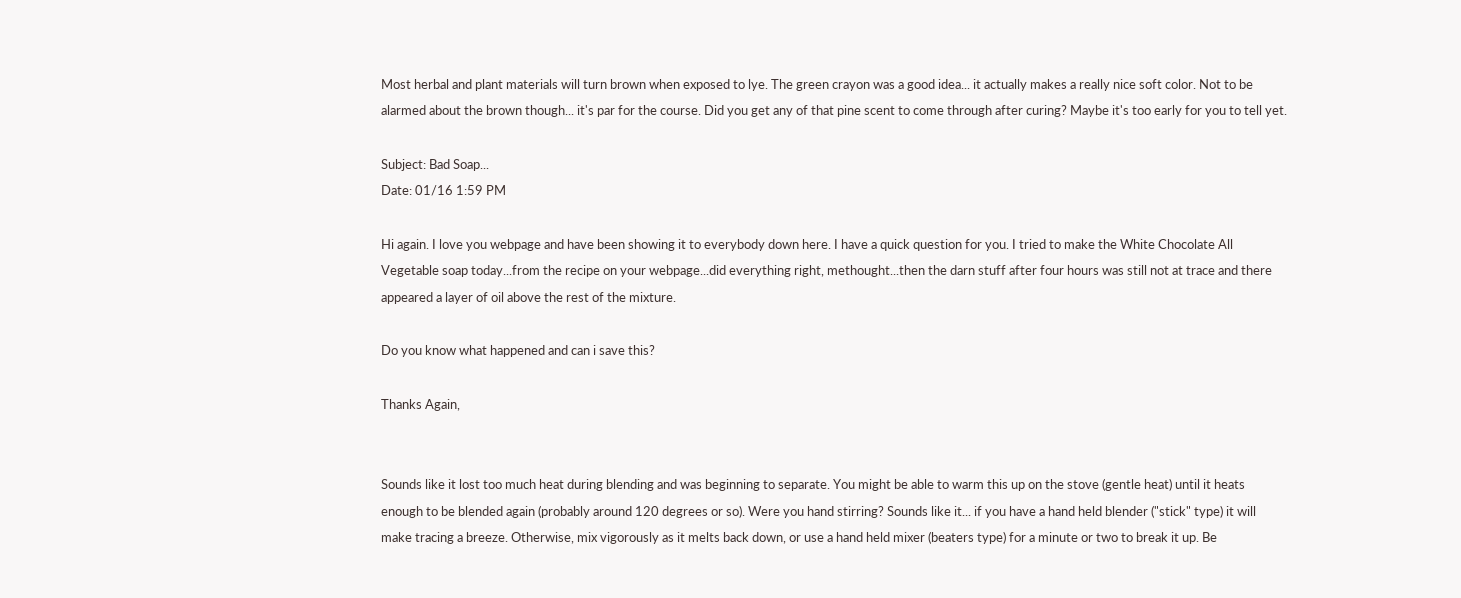Most herbal and plant materials will turn brown when exposed to lye. The green crayon was a good idea... it actually makes a really nice soft color. Not to be alarmed about the brown though... it's par for the course. Did you get any of that pine scent to come through after curing? Maybe it's too early for you to tell yet.

Subject: Bad Soap...
Date: 01/16 1:59 PM

Hi again. I love you webpage and have been showing it to everybody down here. I have a quick question for you. I tried to make the White Chocolate All Vegetable soap today...from the recipe on your webpage...did everything right, methought...then the darn stuff after four hours was still not at trace and there appeared a layer of oil above the rest of the mixture.

Do you know what happened and can i save this?

Thanks Again,


Sounds like it lost too much heat during blending and was beginning to separate. You might be able to warm this up on the stove (gentle heat) until it heats enough to be blended again (probably around 120 degrees or so). Were you hand stirring? Sounds like it... if you have a hand held blender ("stick" type) it will make tracing a breeze. Otherwise, mix vigorously as it melts back down, or use a hand held mixer (beaters type) for a minute or two to break it up. Be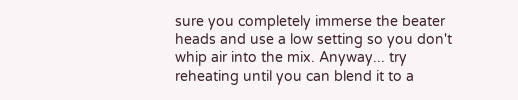sure you completely immerse the beater heads and use a low setting so you don't whip air into the mix. Anyway... try reheating until you can blend it to a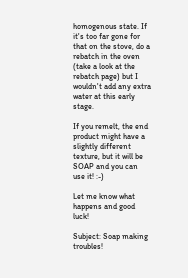homogenous state. If it's too far gone for that on the stove, do a rebatch in the oven (take a look at the rebatch page) but I wouldn't add any extra water at this early stage.

If you remelt, the end product might have a slightly different texture, but it will be SOAP and you can use it! :-)

Let me know what happens and good luck!

Subject: Soap making troubles!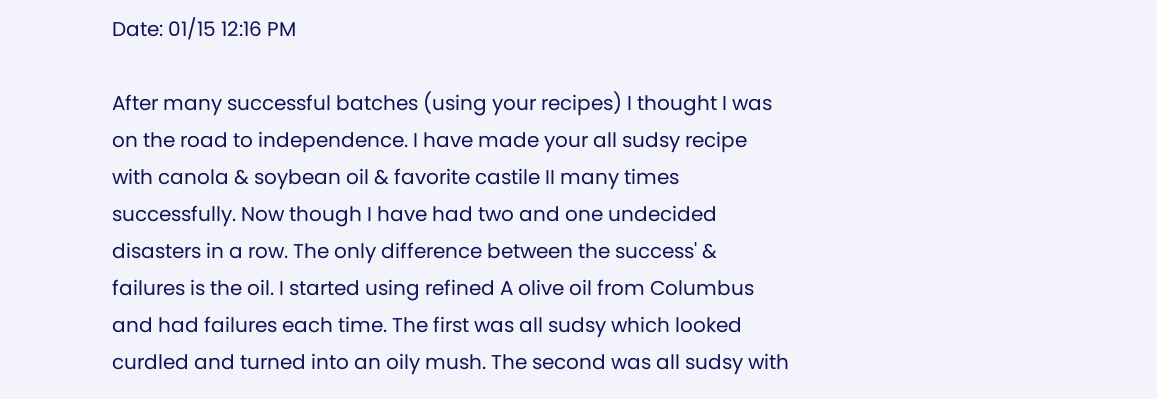Date: 01/15 12:16 PM

After many successful batches (using your recipes) I thought I was on the road to independence. I have made your all sudsy recipe with canola & soybean oil & favorite castile II many times successfully. Now though I have had two and one undecided disasters in a row. The only difference between the success' & failures is the oil. I started using refined A olive oil from Columbus and had failures each time. The first was all sudsy which looked curdled and turned into an oily mush. The second was all sudsy with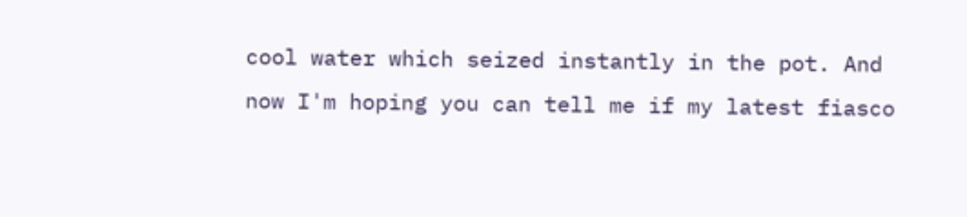cool water which seized instantly in the pot. And now I'm hoping you can tell me if my latest fiasco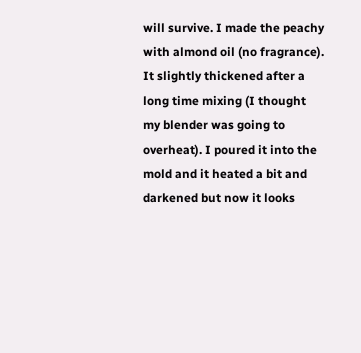will survive. I made the peachy with almond oil (no fragrance). It slightly thickened after a long time mixing (I thought my blender was going to overheat). I poured it into the mold and it heated a bit and darkened but now it looks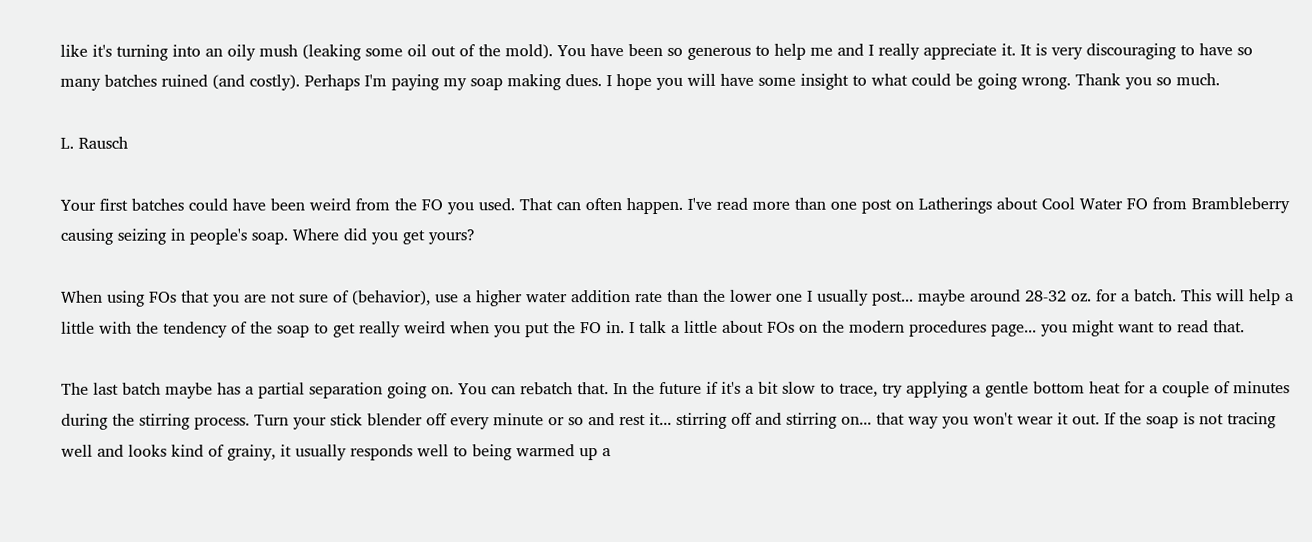like it's turning into an oily mush (leaking some oil out of the mold). You have been so generous to help me and I really appreciate it. It is very discouraging to have so many batches ruined (and costly). Perhaps I'm paying my soap making dues. I hope you will have some insight to what could be going wrong. Thank you so much.

L. Rausch

Your first batches could have been weird from the FO you used. That can often happen. I've read more than one post on Latherings about Cool Water FO from Brambleberry causing seizing in people's soap. Where did you get yours?

When using FOs that you are not sure of (behavior), use a higher water addition rate than the lower one I usually post... maybe around 28-32 oz. for a batch. This will help a little with the tendency of the soap to get really weird when you put the FO in. I talk a little about FOs on the modern procedures page... you might want to read that.

The last batch maybe has a partial separation going on. You can rebatch that. In the future if it's a bit slow to trace, try applying a gentle bottom heat for a couple of minutes during the stirring process. Turn your stick blender off every minute or so and rest it... stirring off and stirring on... that way you won't wear it out. If the soap is not tracing well and looks kind of grainy, it usually responds well to being warmed up a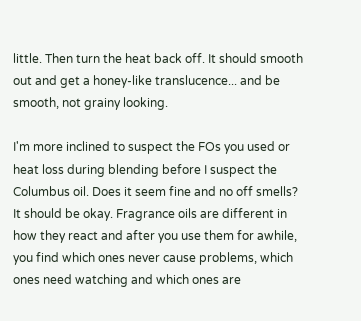little. Then turn the heat back off. It should smooth out and get a honey-like translucence... and be smooth, not grainy looking.

I'm more inclined to suspect the FOs you used or heat loss during blending before I suspect the Columbus oil. Does it seem fine and no off smells? It should be okay. Fragrance oils are different in how they react and after you use them for awhile, you find which ones never cause problems, which ones need watching and which ones are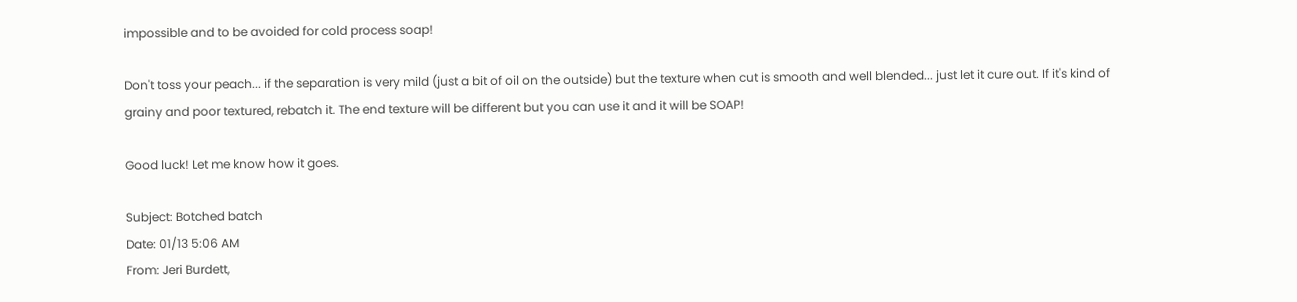impossible and to be avoided for cold process soap!

Don't toss your peach... if the separation is very mild (just a bit of oil on the outside) but the texture when cut is smooth and well blended... just let it cure out. If it's kind of grainy and poor textured, rebatch it. The end texture will be different but you can use it and it will be SOAP!

Good luck! Let me know how it goes.

Subject: Botched batch
Date: 01/13 5:06 AM
From: Jeri Burdett,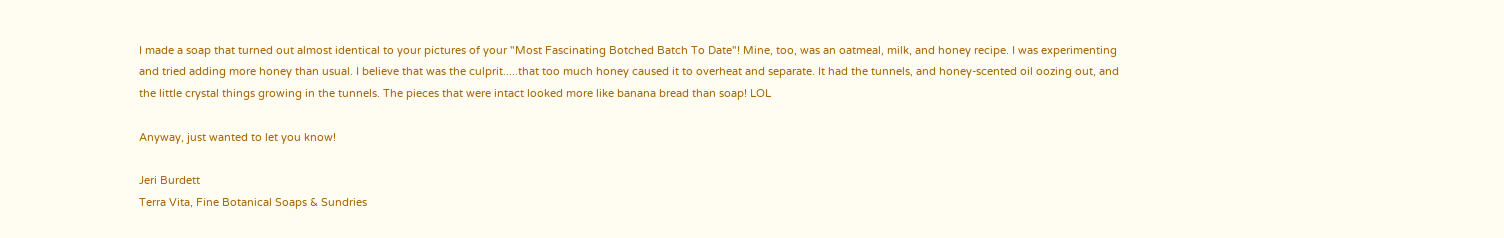I made a soap that turned out almost identical to your pictures of your "Most Fascinating Botched Batch To Date"! Mine, too, was an oatmeal, milk, and honey recipe. I was experimenting and tried adding more honey than usual. I believe that was the culprit.....that too much honey caused it to overheat and separate. It had the tunnels, and honey-scented oil oozing out, and the little crystal things growing in the tunnels. The pieces that were intact looked more like banana bread than soap! LOL

Anyway, just wanted to let you know!

Jeri Burdett
Terra Vita, Fine Botanical Soaps & Sundries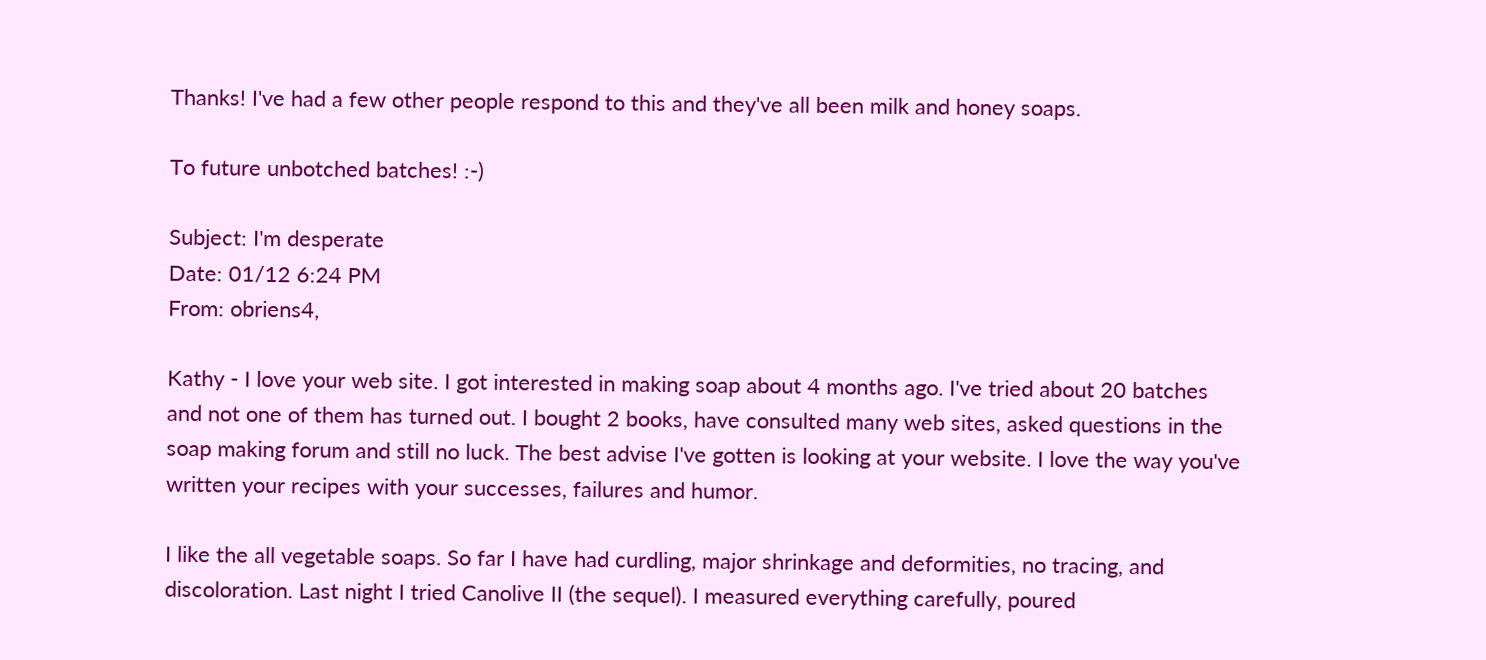Thanks! I've had a few other people respond to this and they've all been milk and honey soaps.

To future unbotched batches! :-)

Subject: I'm desperate
Date: 01/12 6:24 PM
From: obriens4,

Kathy - I love your web site. I got interested in making soap about 4 months ago. I've tried about 20 batches and not one of them has turned out. I bought 2 books, have consulted many web sites, asked questions in the soap making forum and still no luck. The best advise I've gotten is looking at your website. I love the way you've written your recipes with your successes, failures and humor.

I like the all vegetable soaps. So far I have had curdling, major shrinkage and deformities, no tracing, and discoloration. Last night I tried Canolive II (the sequel). I measured everything carefully, poured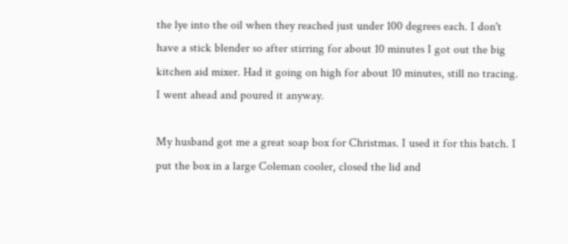the lye into the oil when they reached just under 100 degrees each. I don't have a stick blender so after stirring for about 10 minutes I got out the big kitchen aid mixer. Had it going on high for about 10 minutes, still no tracing. I went ahead and poured it anyway.

My husband got me a great soap box for Christmas. I used it for this batch. I put the box in a large Coleman cooler, closed the lid and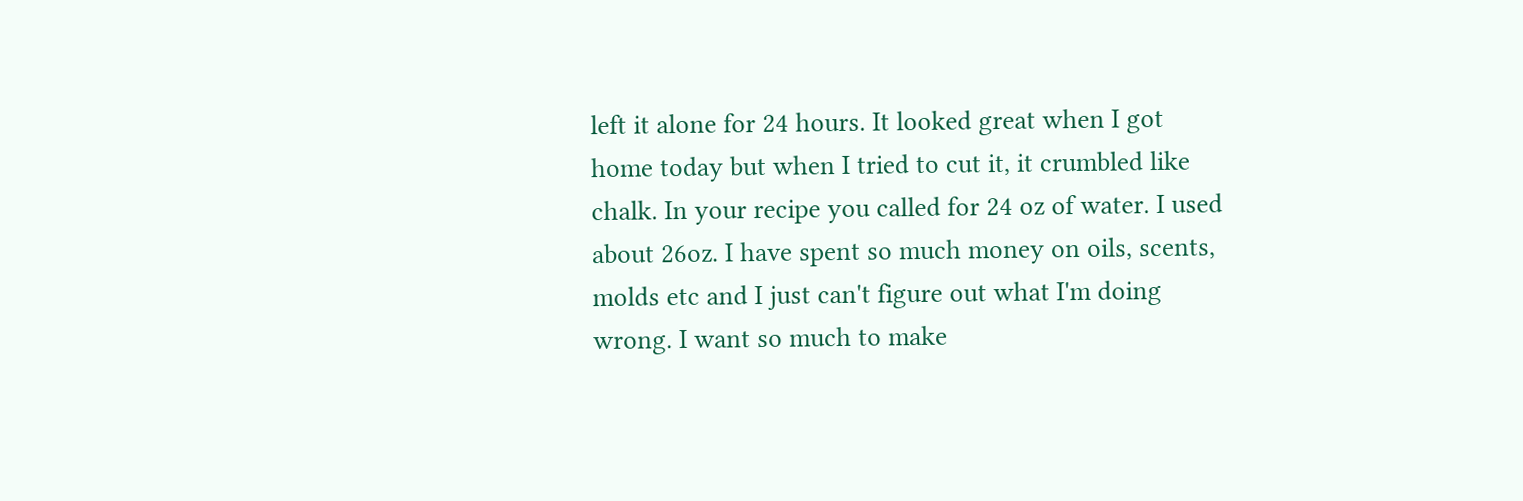left it alone for 24 hours. It looked great when I got home today but when I tried to cut it, it crumbled like chalk. In your recipe you called for 24 oz of water. I used about 26oz. I have spent so much money on oils, scents, molds etc and I just can't figure out what I'm doing wrong. I want so much to make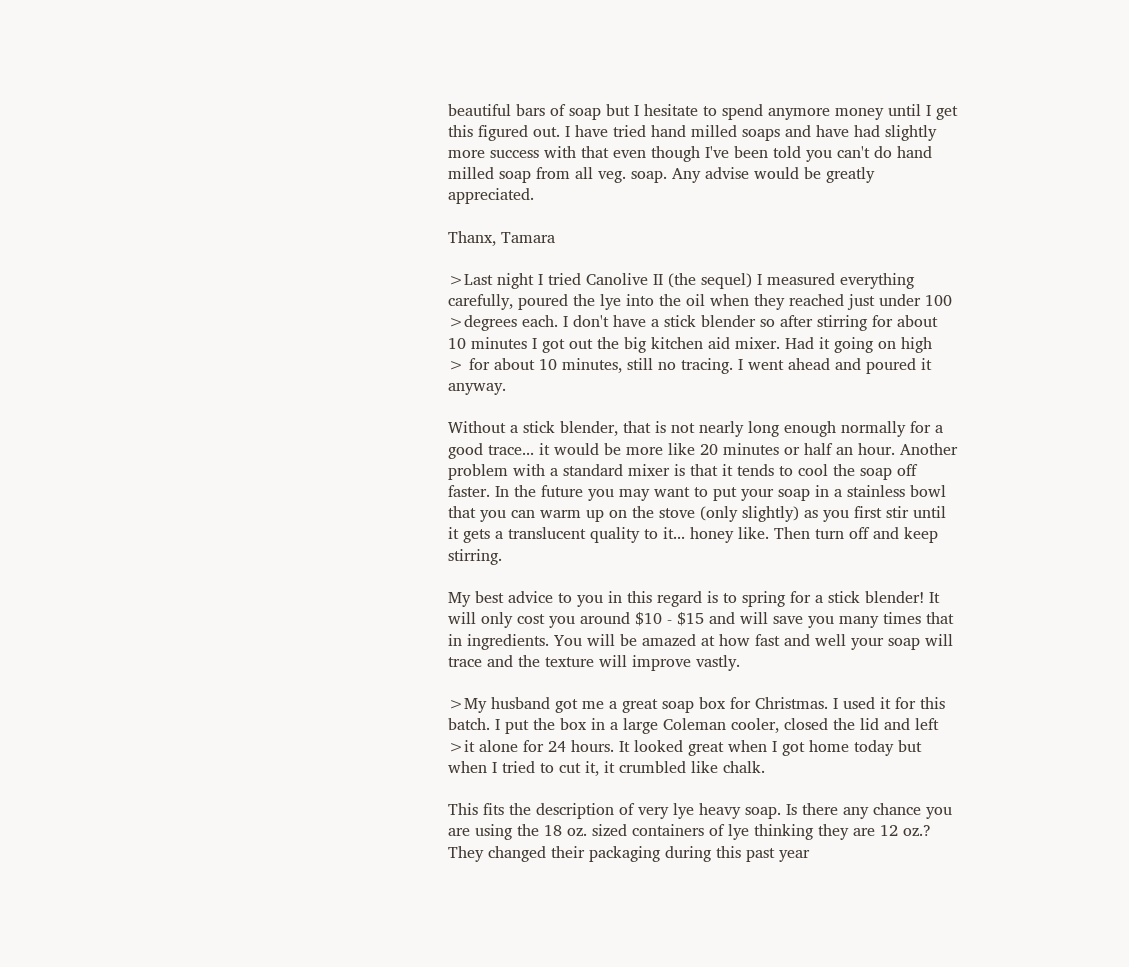beautiful bars of soap but I hesitate to spend anymore money until I get this figured out. I have tried hand milled soaps and have had slightly more success with that even though I've been told you can't do hand milled soap from all veg. soap. Any advise would be greatly appreciated.

Thanx, Tamara

>Last night I tried Canolive II (the sequel) I measured everything carefully, poured the lye into the oil when they reached just under 100
>degrees each. I don't have a stick blender so after stirring for about 10 minutes I got out the big kitchen aid mixer. Had it going on high
> for about 10 minutes, still no tracing. I went ahead and poured it anyway.

Without a stick blender, that is not nearly long enough normally for a good trace... it would be more like 20 minutes or half an hour. Another problem with a standard mixer is that it tends to cool the soap off faster. In the future you may want to put your soap in a stainless bowl that you can warm up on the stove (only slightly) as you first stir until it gets a translucent quality to it... honey like. Then turn off and keep stirring.

My best advice to you in this regard is to spring for a stick blender! It will only cost you around $10 - $15 and will save you many times that in ingredients. You will be amazed at how fast and well your soap will trace and the texture will improve vastly.

>My husband got me a great soap box for Christmas. I used it for this batch. I put the box in a large Coleman cooler, closed the lid and left
>it alone for 24 hours. It looked great when I got home today but when I tried to cut it, it crumbled like chalk.

This fits the description of very lye heavy soap. Is there any chance you are using the 18 oz. sized containers of lye thinking they are 12 oz.? They changed their packaging during this past year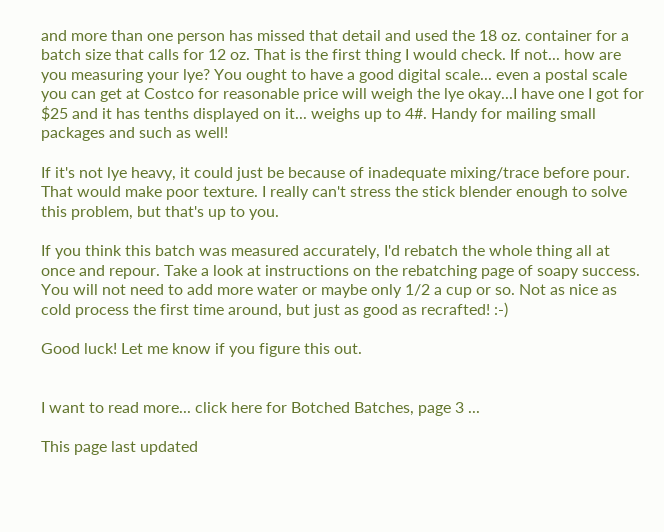and more than one person has missed that detail and used the 18 oz. container for a batch size that calls for 12 oz. That is the first thing I would check. If not... how are you measuring your lye? You ought to have a good digital scale... even a postal scale you can get at Costco for reasonable price will weigh the lye okay...I have one I got for $25 and it has tenths displayed on it... weighs up to 4#. Handy for mailing small packages and such as well!

If it's not lye heavy, it could just be because of inadequate mixing/trace before pour. That would make poor texture. I really can't stress the stick blender enough to solve this problem, but that's up to you.

If you think this batch was measured accurately, I'd rebatch the whole thing all at once and repour. Take a look at instructions on the rebatching page of soapy success. You will not need to add more water or maybe only 1/2 a cup or so. Not as nice as cold process the first time around, but just as good as recrafted! :-)

Good luck! Let me know if you figure this out.


I want to read more... click here for Botched Batches, page 3 ...

This page last updated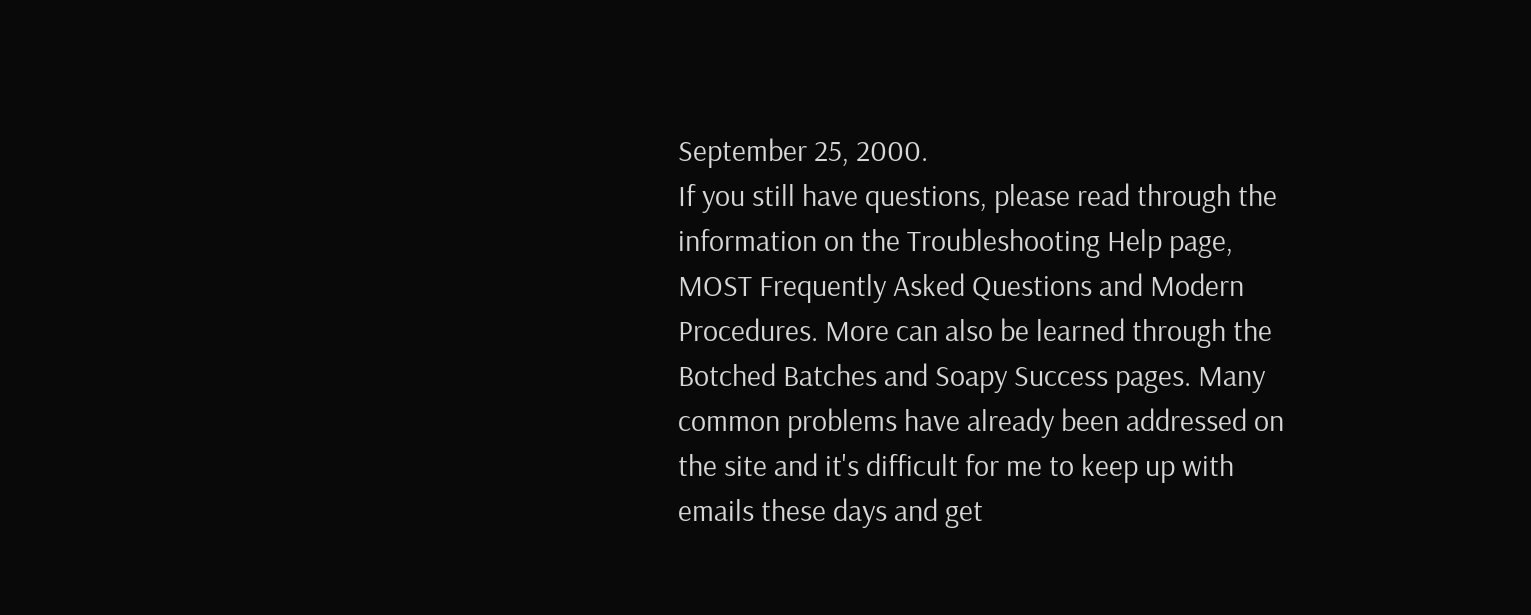September 25, 2000.
If you still have questions, please read through the information on the Troubleshooting Help page, MOST Frequently Asked Questions and Modern Procedures. More can also be learned through the Botched Batches and Soapy Success pages. Many common problems have already been addressed on the site and it's difficult for me to keep up with emails these days and get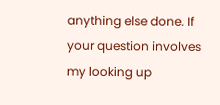anything else done. If your question involves my looking up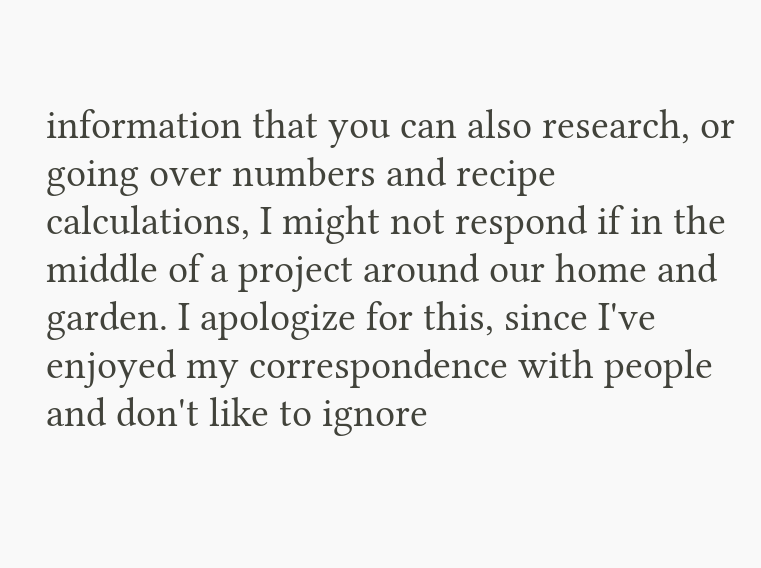information that you can also research, or going over numbers and recipe calculations, I might not respond if in the middle of a project around our home and garden. I apologize for this, since I've enjoyed my correspondence with people and don't like to ignore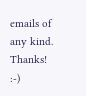emails of any kind. Thanks! :-)